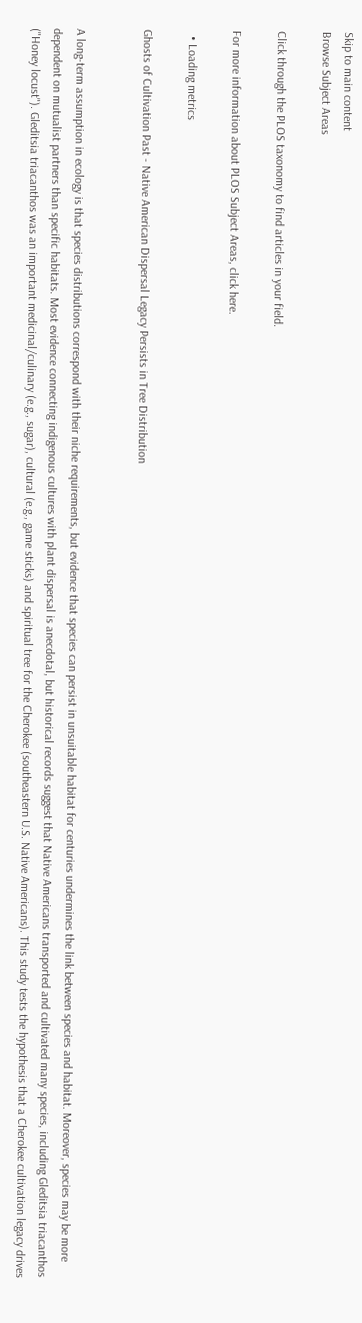Skip to main content
Browse Subject Areas

Click through the PLOS taxonomy to find articles in your field.

For more information about PLOS Subject Areas, click here.

  • Loading metrics

Ghosts of Cultivation Past - Native American Dispersal Legacy Persists in Tree Distribution


A long-term assumption in ecology is that species distributions correspond with their niche requirements, but evidence that species can persist in unsuitable habitat for centuries undermines the link between species and habitat. Moreover, species may be more dependent on mutualist partners than specific habitats. Most evidence connecting indigenous cultures with plant dispersal is anecdotal, but historical records suggest that Native Americans transported and cultivated many species, including Gleditsia triacanthos ("Honey locust"). Gleditsia triacanthos was an important medicinal/culinary (e.g., sugar), cultural (e.g., game sticks) and spiritual tree for the Cherokee (southeastern U.S. Native Americans). This study tests the hypothesis that a Cherokee cultivation legacy drives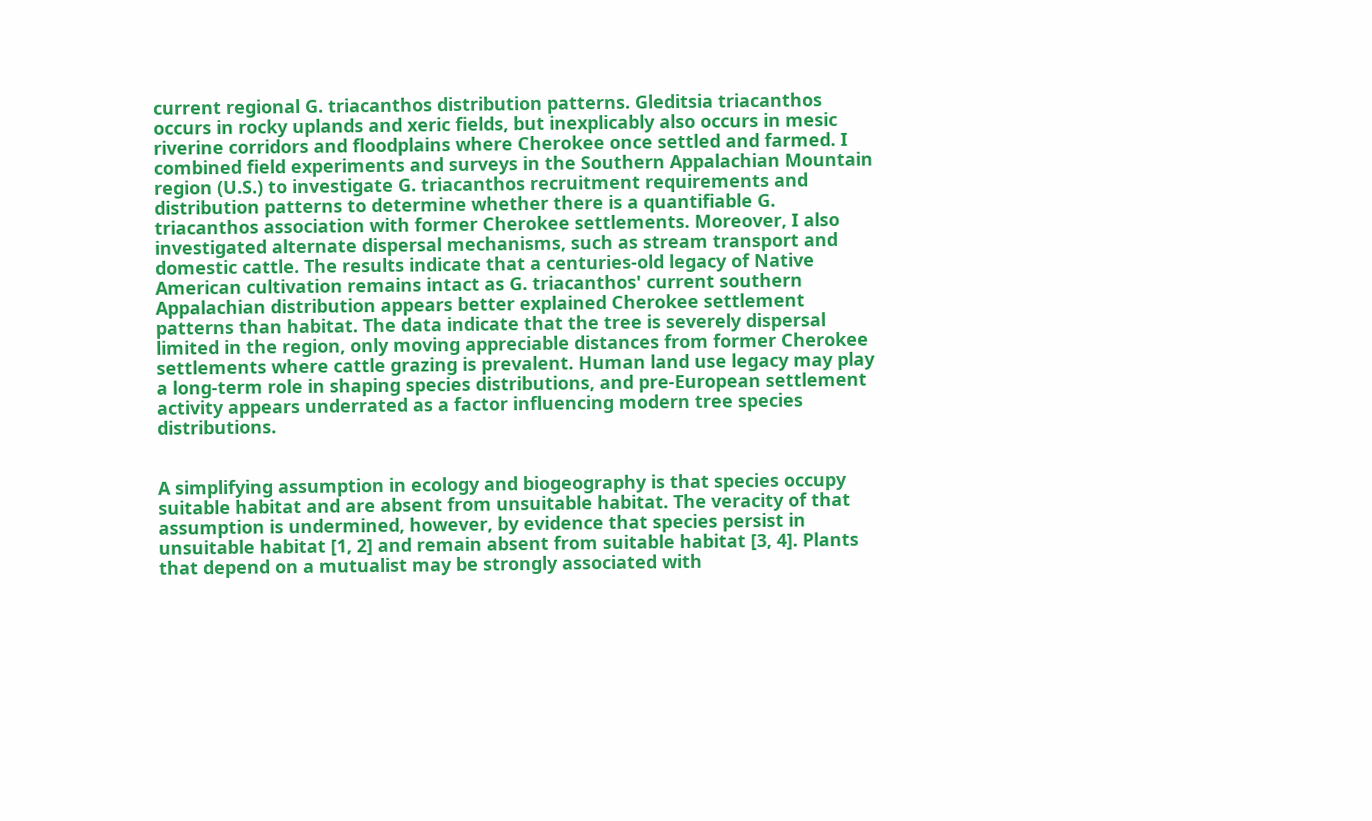current regional G. triacanthos distribution patterns. Gleditsia triacanthos occurs in rocky uplands and xeric fields, but inexplicably also occurs in mesic riverine corridors and floodplains where Cherokee once settled and farmed. I combined field experiments and surveys in the Southern Appalachian Mountain region (U.S.) to investigate G. triacanthos recruitment requirements and distribution patterns to determine whether there is a quantifiable G. triacanthos association with former Cherokee settlements. Moreover, I also investigated alternate dispersal mechanisms, such as stream transport and domestic cattle. The results indicate that a centuries-old legacy of Native American cultivation remains intact as G. triacanthos' current southern Appalachian distribution appears better explained Cherokee settlement patterns than habitat. The data indicate that the tree is severely dispersal limited in the region, only moving appreciable distances from former Cherokee settlements where cattle grazing is prevalent. Human land use legacy may play a long-term role in shaping species distributions, and pre-European settlement activity appears underrated as a factor influencing modern tree species distributions.


A simplifying assumption in ecology and biogeography is that species occupy suitable habitat and are absent from unsuitable habitat. The veracity of that assumption is undermined, however, by evidence that species persist in unsuitable habitat [1, 2] and remain absent from suitable habitat [3, 4]. Plants that depend on a mutualist may be strongly associated with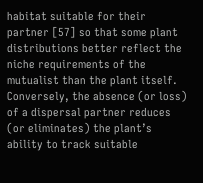habitat suitable for their partner [57] so that some plant distributions better reflect the niche requirements of the mutualist than the plant itself. Conversely, the absence (or loss) of a dispersal partner reduces (or eliminates) the plant’s ability to track suitable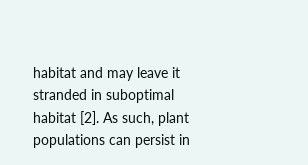habitat and may leave it stranded in suboptimal habitat [2]. As such, plant populations can persist in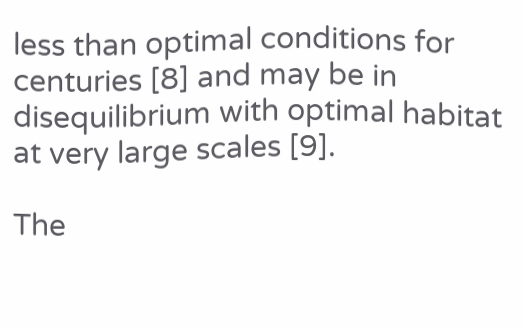less than optimal conditions for centuries [8] and may be in disequilibrium with optimal habitat at very large scales [9].

The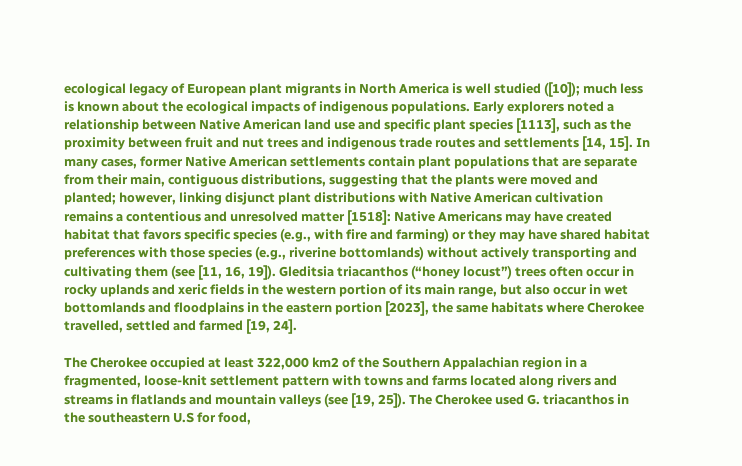ecological legacy of European plant migrants in North America is well studied ([10]); much less is known about the ecological impacts of indigenous populations. Early explorers noted a relationship between Native American land use and specific plant species [1113], such as the proximity between fruit and nut trees and indigenous trade routes and settlements [14, 15]. In many cases, former Native American settlements contain plant populations that are separate from their main, contiguous distributions, suggesting that the plants were moved and planted; however, linking disjunct plant distributions with Native American cultivation remains a contentious and unresolved matter [1518]: Native Americans may have created habitat that favors specific species (e.g., with fire and farming) or they may have shared habitat preferences with those species (e.g., riverine bottomlands) without actively transporting and cultivating them (see [11, 16, 19]). Gleditsia triacanthos (“honey locust”) trees often occur in rocky uplands and xeric fields in the western portion of its main range, but also occur in wet bottomlands and floodplains in the eastern portion [2023], the same habitats where Cherokee travelled, settled and farmed [19, 24].

The Cherokee occupied at least 322,000 km2 of the Southern Appalachian region in a fragmented, loose-knit settlement pattern with towns and farms located along rivers and streams in flatlands and mountain valleys (see [19, 25]). The Cherokee used G. triacanthos in the southeastern U.S for food,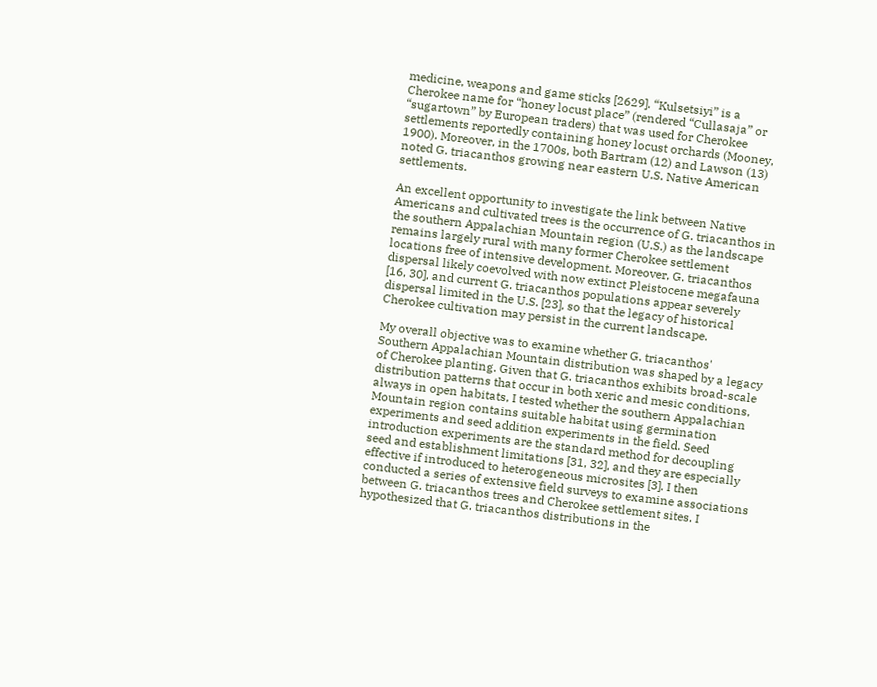medicine, weapons and game sticks [2629]. “Kulsetsiyi” is a Cherokee name for “honey locust place” (rendered “Cullasaja” or “sugartown” by European traders) that was used for Cherokee settlements reportedly containing honey locust orchards (Mooney, 1900). Moreover, in the 1700s, both Bartram (12) and Lawson (13) noted G. triacanthos growing near eastern U.S. Native American settlements.

An excellent opportunity to investigate the link between Native Americans and cultivated trees is the occurrence of G. triacanthos in the southern Appalachian Mountain region (U.S.) as the landscape remains largely rural with many former Cherokee settlement locations free of intensive development. Moreover, G. triacanthos dispersal likely coevolved with now extinct Pleistocene megafauna [16, 30], and current G. triacanthos populations appear severely dispersal limited in the U.S. [23], so that the legacy of historical Cherokee cultivation may persist in the current landscape.

My overall objective was to examine whether G. triacanthos' Southern Appalachian Mountain distribution was shaped by a legacy of Cherokee planting. Given that G. triacanthos exhibits broad-scale distribution patterns that occur in both xeric and mesic conditions, always in open habitats, I tested whether the southern Appalachian Mountain region contains suitable habitat using germination experiments and seed addition experiments in the field. Seed introduction experiments are the standard method for decoupling seed and establishment limitations [31, 32], and they are especially effective if introduced to heterogeneous microsites [3]. I then conducted a series of extensive field surveys to examine associations between G. triacanthos trees and Cherokee settlement sites. I hypothesized that G. triacanthos distributions in the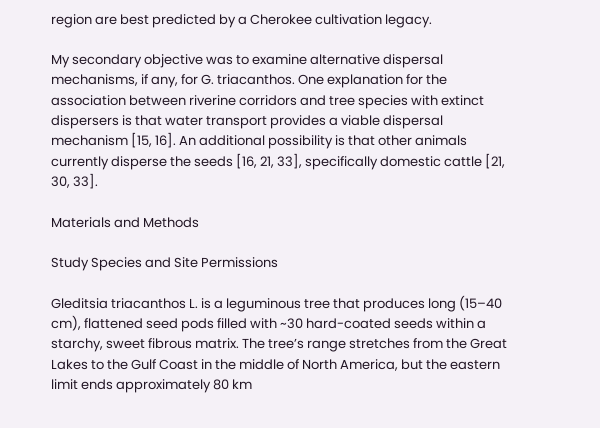region are best predicted by a Cherokee cultivation legacy.

My secondary objective was to examine alternative dispersal mechanisms, if any, for G. triacanthos. One explanation for the association between riverine corridors and tree species with extinct dispersers is that water transport provides a viable dispersal mechanism [15, 16]. An additional possibility is that other animals currently disperse the seeds [16, 21, 33], specifically domestic cattle [21, 30, 33].

Materials and Methods

Study Species and Site Permissions

Gleditsia triacanthos L. is a leguminous tree that produces long (15–40 cm), flattened seed pods filled with ~30 hard-coated seeds within a starchy, sweet fibrous matrix. The tree’s range stretches from the Great Lakes to the Gulf Coast in the middle of North America, but the eastern limit ends approximately 80 km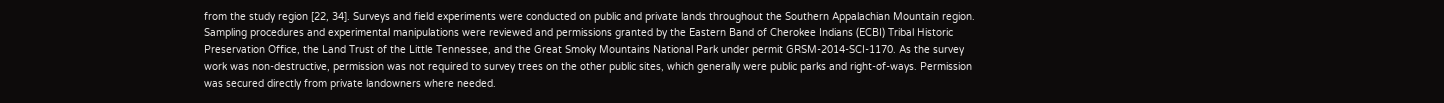from the study region [22, 34]. Surveys and field experiments were conducted on public and private lands throughout the Southern Appalachian Mountain region. Sampling procedures and experimental manipulations were reviewed and permissions granted by the Eastern Band of Cherokee Indians (ECBI) Tribal Historic Preservation Office, the Land Trust of the Little Tennessee, and the Great Smoky Mountains National Park under permit GRSM-2014-SCI-1170. As the survey work was non-destructive, permission was not required to survey trees on the other public sites, which generally were public parks and right-of-ways. Permission was secured directly from private landowners where needed.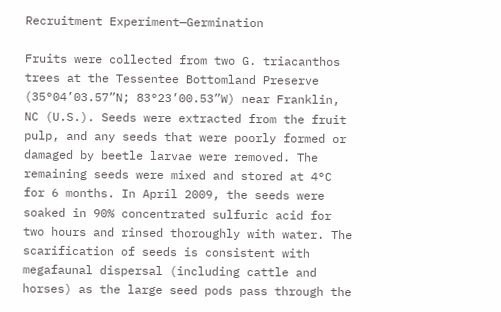Recruitment Experiment—Germination

Fruits were collected from two G. triacanthos trees at the Tessentee Bottomland Preserve (35°04’03.57”N; 83°23’00.53”W) near Franklin, NC (U.S.). Seeds were extracted from the fruit pulp, and any seeds that were poorly formed or damaged by beetle larvae were removed. The remaining seeds were mixed and stored at 4°C for 6 months. In April 2009, the seeds were soaked in 90% concentrated sulfuric acid for two hours and rinsed thoroughly with water. The scarification of seeds is consistent with megafaunal dispersal (including cattle and horses) as the large seed pods pass through the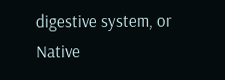digestive system, or Native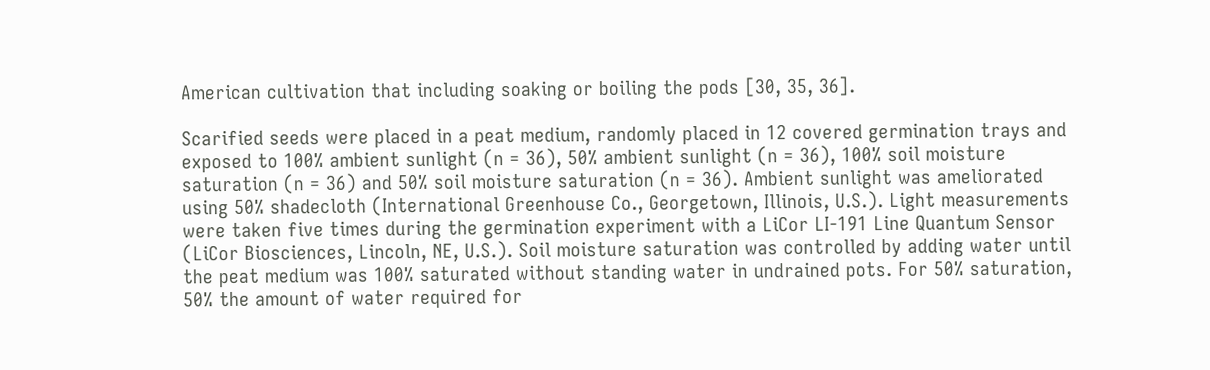American cultivation that including soaking or boiling the pods [30, 35, 36].

Scarified seeds were placed in a peat medium, randomly placed in 12 covered germination trays and exposed to 100% ambient sunlight (n = 36), 50% ambient sunlight (n = 36), 100% soil moisture saturation (n = 36) and 50% soil moisture saturation (n = 36). Ambient sunlight was ameliorated using 50% shadecloth (International Greenhouse Co., Georgetown, Illinois, U.S.). Light measurements were taken five times during the germination experiment with a LiCor LI-191 Line Quantum Sensor (LiCor Biosciences, Lincoln, NE, U.S.). Soil moisture saturation was controlled by adding water until the peat medium was 100% saturated without standing water in undrained pots. For 50% saturation, 50% the amount of water required for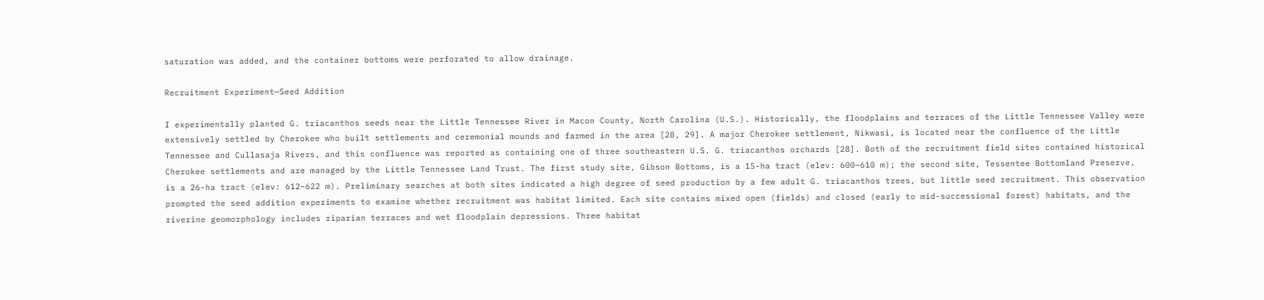saturation was added, and the container bottoms were perforated to allow drainage.

Recruitment Experiment—Seed Addition

I experimentally planted G. triacanthos seeds near the Little Tennessee River in Macon County, North Carolina (U.S.). Historically, the floodplains and terraces of the Little Tennessee Valley were extensively settled by Cherokee who built settlements and ceremonial mounds and farmed in the area [28, 29]. A major Cherokee settlement, Nikwasi, is located near the confluence of the Little Tennessee and Cullasaja Rivers, and this confluence was reported as containing one of three southeastern U.S. G. triacanthos orchards [28]. Both of the recruitment field sites contained historical Cherokee settlements and are managed by the Little Tennessee Land Trust. The first study site, Gibson Bottoms, is a 15-ha tract (elev: 600–610 m); the second site, Tessentee Bottomland Preserve, is a 26-ha tract (elev: 612–622 m). Preliminary searches at both sites indicated a high degree of seed production by a few adult G. triacanthos trees, but little seed recruitment. This observation prompted the seed addition experiments to examine whether recruitment was habitat limited. Each site contains mixed open (fields) and closed (early to mid-successional forest) habitats, and the riverine geomorphology includes riparian terraces and wet floodplain depressions. Three habitat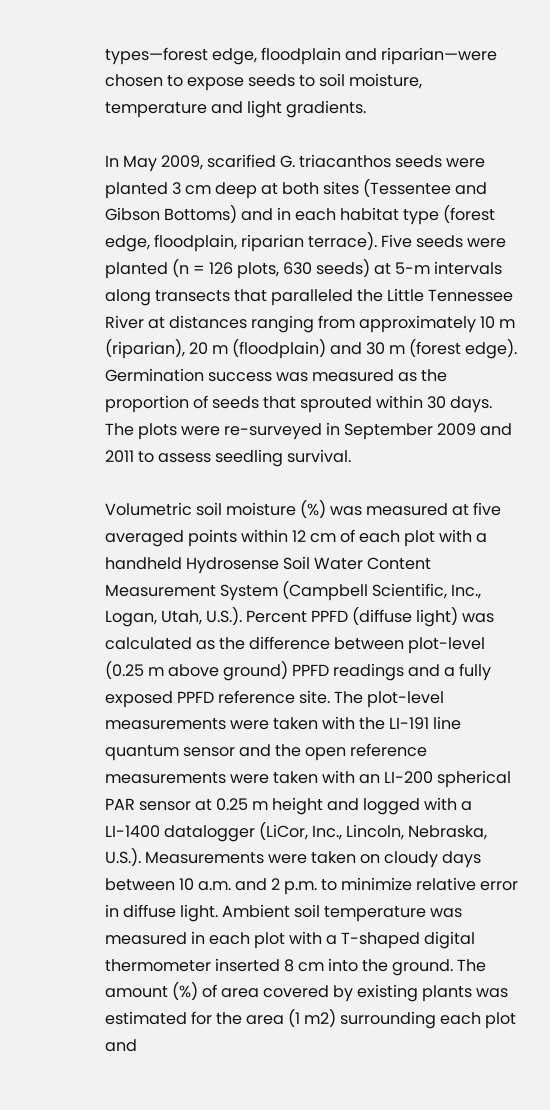types—forest edge, floodplain and riparian—were chosen to expose seeds to soil moisture, temperature and light gradients.

In May 2009, scarified G. triacanthos seeds were planted 3 cm deep at both sites (Tessentee and Gibson Bottoms) and in each habitat type (forest edge, floodplain, riparian terrace). Five seeds were planted (n = 126 plots, 630 seeds) at 5-m intervals along transects that paralleled the Little Tennessee River at distances ranging from approximately 10 m (riparian), 20 m (floodplain) and 30 m (forest edge). Germination success was measured as the proportion of seeds that sprouted within 30 days. The plots were re-surveyed in September 2009 and 2011 to assess seedling survival.

Volumetric soil moisture (%) was measured at five averaged points within 12 cm of each plot with a handheld Hydrosense Soil Water Content Measurement System (Campbell Scientific, Inc., Logan, Utah, U.S.). Percent PPFD (diffuse light) was calculated as the difference between plot-level (0.25 m above ground) PPFD readings and a fully exposed PPFD reference site. The plot-level measurements were taken with the LI-191 line quantum sensor and the open reference measurements were taken with an LI-200 spherical PAR sensor at 0.25 m height and logged with a LI-1400 datalogger (LiCor, Inc., Lincoln, Nebraska, U.S.). Measurements were taken on cloudy days between 10 a.m. and 2 p.m. to minimize relative error in diffuse light. Ambient soil temperature was measured in each plot with a T-shaped digital thermometer inserted 8 cm into the ground. The amount (%) of area covered by existing plants was estimated for the area (1 m2) surrounding each plot and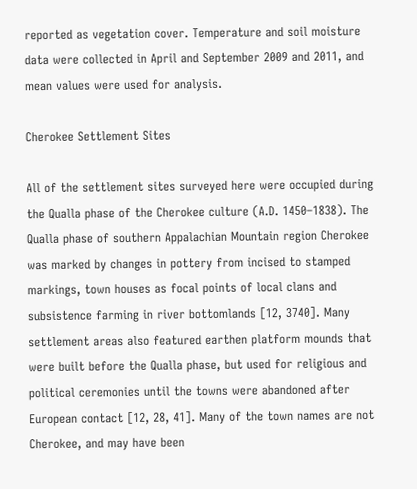reported as vegetation cover. Temperature and soil moisture data were collected in April and September 2009 and 2011, and mean values were used for analysis.

Cherokee Settlement Sites

All of the settlement sites surveyed here were occupied during the Qualla phase of the Cherokee culture (A.D. 1450–1838). The Qualla phase of southern Appalachian Mountain region Cherokee was marked by changes in pottery from incised to stamped markings, town houses as focal points of local clans and subsistence farming in river bottomlands [12, 3740]. Many settlement areas also featured earthen platform mounds that were built before the Qualla phase, but used for religious and political ceremonies until the towns were abandoned after European contact [12, 28, 41]. Many of the town names are not Cherokee, and may have been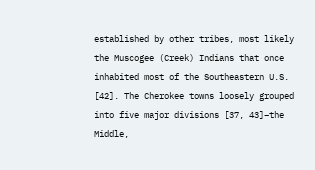established by other tribes, most likely the Muscogee (Creek) Indians that once inhabited most of the Southeastern U.S. [42]. The Cherokee towns loosely grouped into five major divisions [37, 43]–the Middle,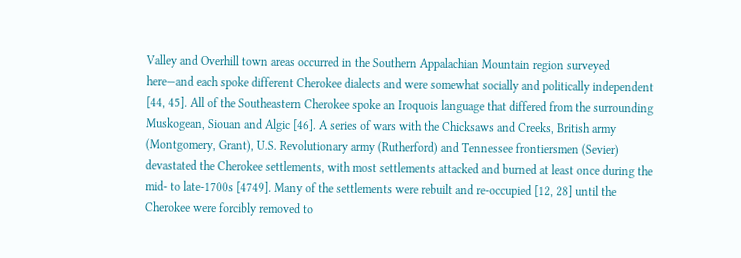Valley and Overhill town areas occurred in the Southern Appalachian Mountain region surveyed here—and each spoke different Cherokee dialects and were somewhat socially and politically independent [44, 45]. All of the Southeastern Cherokee spoke an Iroquois language that differed from the surrounding Muskogean, Siouan and Algic [46]. A series of wars with the Chicksaws and Creeks, British army (Montgomery, Grant), U.S. Revolutionary army (Rutherford) and Tennessee frontiersmen (Sevier) devastated the Cherokee settlements, with most settlements attacked and burned at least once during the mid- to late-1700s [4749]. Many of the settlements were rebuilt and re-occupied [12, 28] until the Cherokee were forcibly removed to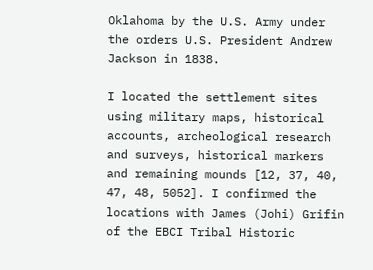Oklahoma by the U.S. Army under the orders U.S. President Andrew Jackson in 1838.

I located the settlement sites using military maps, historical accounts, archeological research and surveys, historical markers and remaining mounds [12, 37, 40, 47, 48, 5052]. I confirmed the locations with James (Johi) Grifin of the EBCI Tribal Historic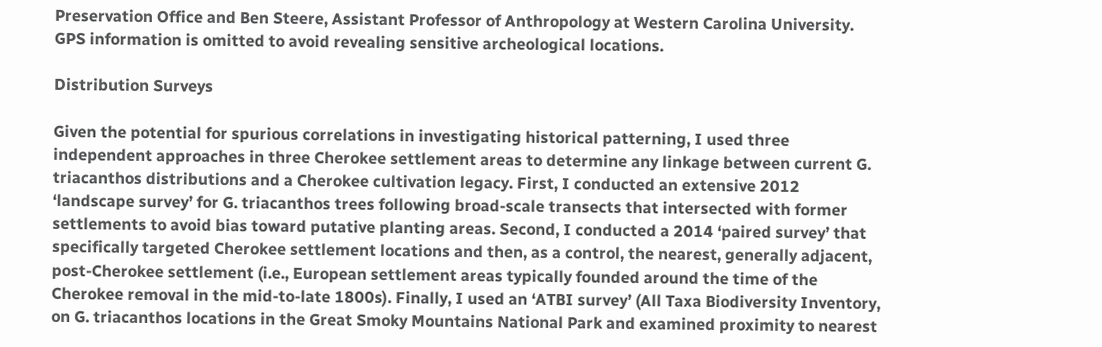Preservation Office and Ben Steere, Assistant Professor of Anthropology at Western Carolina University. GPS information is omitted to avoid revealing sensitive archeological locations.

Distribution Surveys

Given the potential for spurious correlations in investigating historical patterning, I used three independent approaches in three Cherokee settlement areas to determine any linkage between current G. triacanthos distributions and a Cherokee cultivation legacy. First, I conducted an extensive 2012 ‘landscape survey’ for G. triacanthos trees following broad-scale transects that intersected with former settlements to avoid bias toward putative planting areas. Second, I conducted a 2014 ‘paired survey’ that specifically targeted Cherokee settlement locations and then, as a control, the nearest, generally adjacent, post-Cherokee settlement (i.e., European settlement areas typically founded around the time of the Cherokee removal in the mid-to-late 1800s). Finally, I used an ‘ATBI survey’ (All Taxa Biodiversity Inventory, on G. triacanthos locations in the Great Smoky Mountains National Park and examined proximity to nearest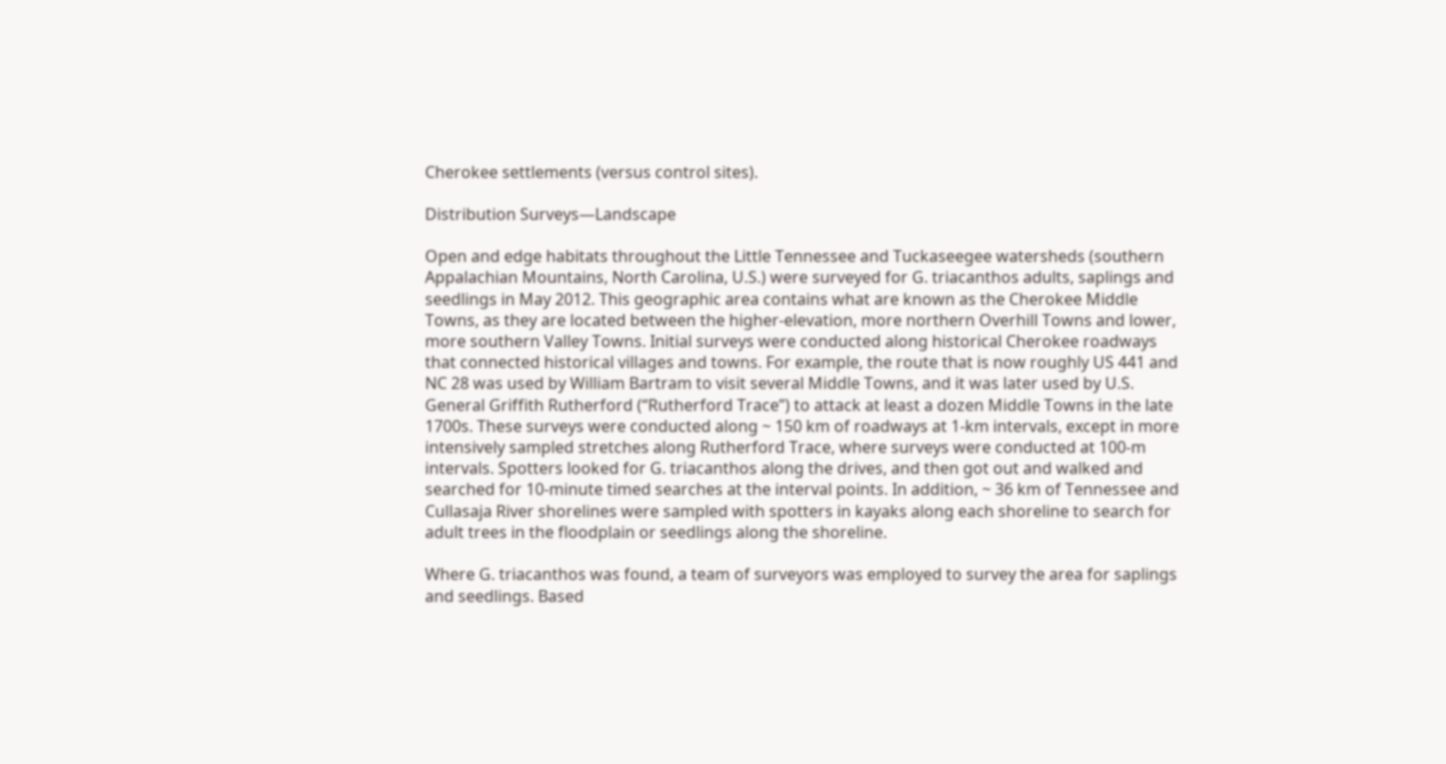Cherokee settlements (versus control sites).

Distribution Surveys—Landscape

Open and edge habitats throughout the Little Tennessee and Tuckaseegee watersheds (southern Appalachian Mountains, North Carolina, U.S.) were surveyed for G. triacanthos adults, saplings and seedlings in May 2012. This geographic area contains what are known as the Cherokee Middle Towns, as they are located between the higher-elevation, more northern Overhill Towns and lower, more southern Valley Towns. Initial surveys were conducted along historical Cherokee roadways that connected historical villages and towns. For example, the route that is now roughly US 441 and NC 28 was used by William Bartram to visit several Middle Towns, and it was later used by U.S. General Griffith Rutherford (“Rutherford Trace”) to attack at least a dozen Middle Towns in the late 1700s. These surveys were conducted along ~ 150 km of roadways at 1-km intervals, except in more intensively sampled stretches along Rutherford Trace, where surveys were conducted at 100-m intervals. Spotters looked for G. triacanthos along the drives, and then got out and walked and searched for 10-minute timed searches at the interval points. In addition, ~ 36 km of Tennessee and Cullasaja River shorelines were sampled with spotters in kayaks along each shoreline to search for adult trees in the floodplain or seedlings along the shoreline.

Where G. triacanthos was found, a team of surveyors was employed to survey the area for saplings and seedlings. Based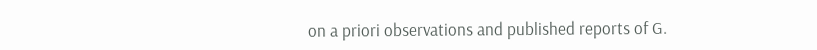on a priori observations and published reports of G.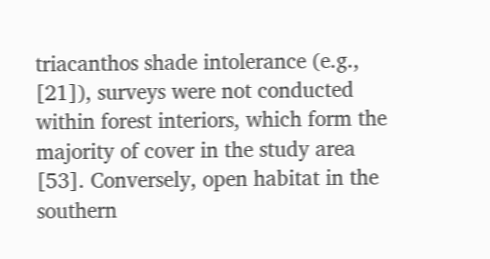triacanthos shade intolerance (e.g., [21]), surveys were not conducted within forest interiors, which form the majority of cover in the study area [53]. Conversely, open habitat in the southern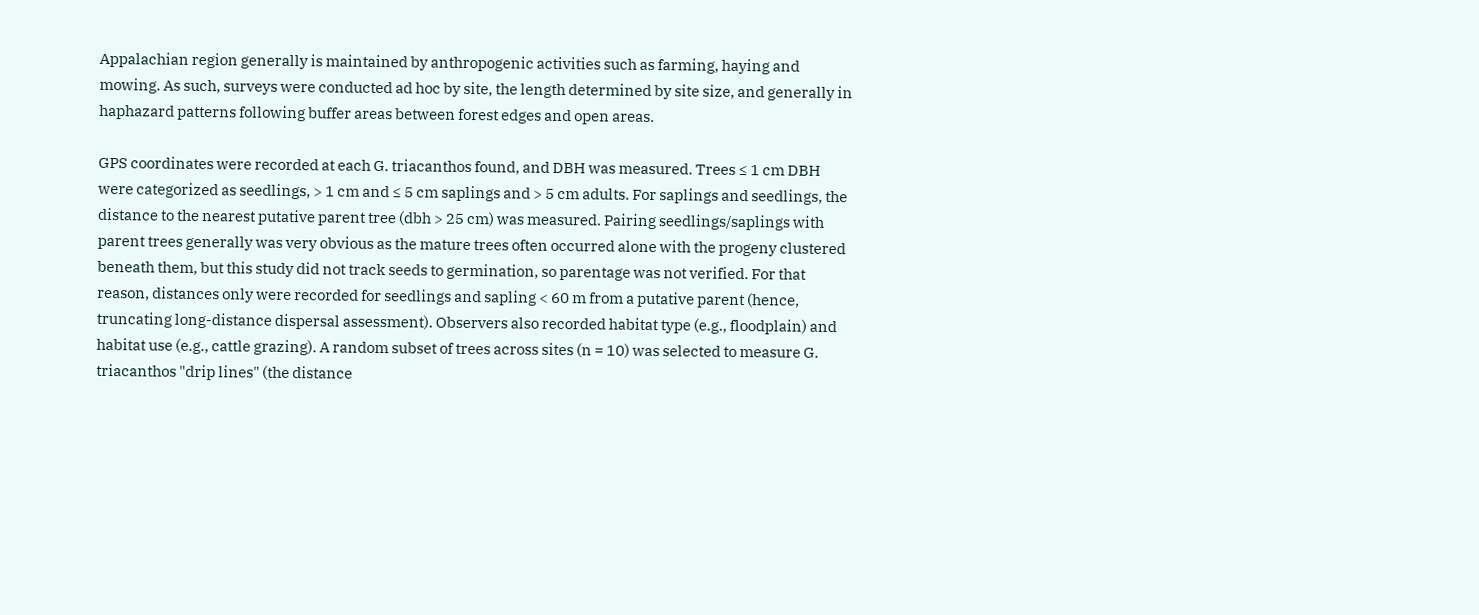Appalachian region generally is maintained by anthropogenic activities such as farming, haying and mowing. As such, surveys were conducted ad hoc by site, the length determined by site size, and generally in haphazard patterns following buffer areas between forest edges and open areas.

GPS coordinates were recorded at each G. triacanthos found, and DBH was measured. Trees ≤ 1 cm DBH were categorized as seedlings, > 1 cm and ≤ 5 cm saplings and > 5 cm adults. For saplings and seedlings, the distance to the nearest putative parent tree (dbh > 25 cm) was measured. Pairing seedlings/saplings with parent trees generally was very obvious as the mature trees often occurred alone with the progeny clustered beneath them, but this study did not track seeds to germination, so parentage was not verified. For that reason, distances only were recorded for seedlings and sapling < 60 m from a putative parent (hence, truncating long-distance dispersal assessment). Observers also recorded habitat type (e.g., floodplain) and habitat use (e.g., cattle grazing). A random subset of trees across sites (n = 10) was selected to measure G. triacanthos "drip lines" (the distance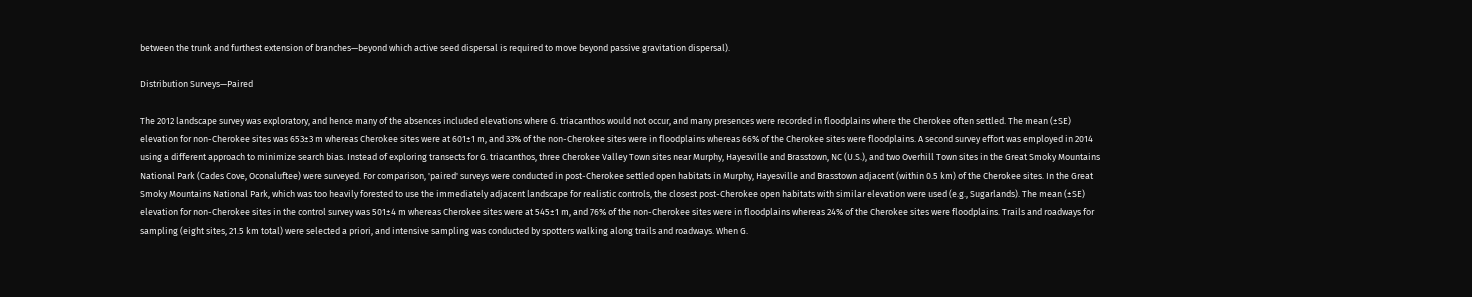between the trunk and furthest extension of branches—beyond which active seed dispersal is required to move beyond passive gravitation dispersal).

Distribution Surveys—Paired

The 2012 landscape survey was exploratory, and hence many of the absences included elevations where G. triacanthos would not occur, and many presences were recorded in floodplains where the Cherokee often settled. The mean (±SE) elevation for non-Cherokee sites was 653±3 m whereas Cherokee sites were at 601±1 m, and 33% of the non-Cherokee sites were in floodplains whereas 66% of the Cherokee sites were floodplains. A second survey effort was employed in 2014 using a different approach to minimize search bias. Instead of exploring transects for G. triacanthos, three Cherokee Valley Town sites near Murphy, Hayesville and Brasstown, NC (U.S.), and two Overhill Town sites in the Great Smoky Mountains National Park (Cades Cove, Oconaluftee) were surveyed. For comparison, 'paired' surveys were conducted in post-Cherokee settled open habitats in Murphy, Hayesville and Brasstown adjacent (within 0.5 km) of the Cherokee sites. In the Great Smoky Mountains National Park, which was too heavily forested to use the immediately adjacent landscape for realistic controls, the closest post-Cherokee open habitats with similar elevation were used (e.g., Sugarlands). The mean (±SE) elevation for non-Cherokee sites in the control survey was 501±4 m whereas Cherokee sites were at 545±1 m, and 76% of the non-Cherokee sites were in floodplains whereas 24% of the Cherokee sites were floodplains. Trails and roadways for sampling (eight sites, 21.5 km total) were selected a priori, and intensive sampling was conducted by spotters walking along trails and roadways. When G.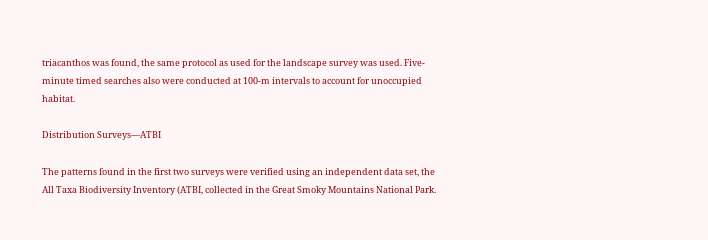triacanthos was found, the same protocol as used for the landscape survey was used. Five-minute timed searches also were conducted at 100-m intervals to account for unoccupied habitat.

Distribution Surveys—ATBI

The patterns found in the first two surveys were verified using an independent data set, the All Taxa Biodiversity Inventory (ATBI, collected in the Great Smoky Mountains National Park.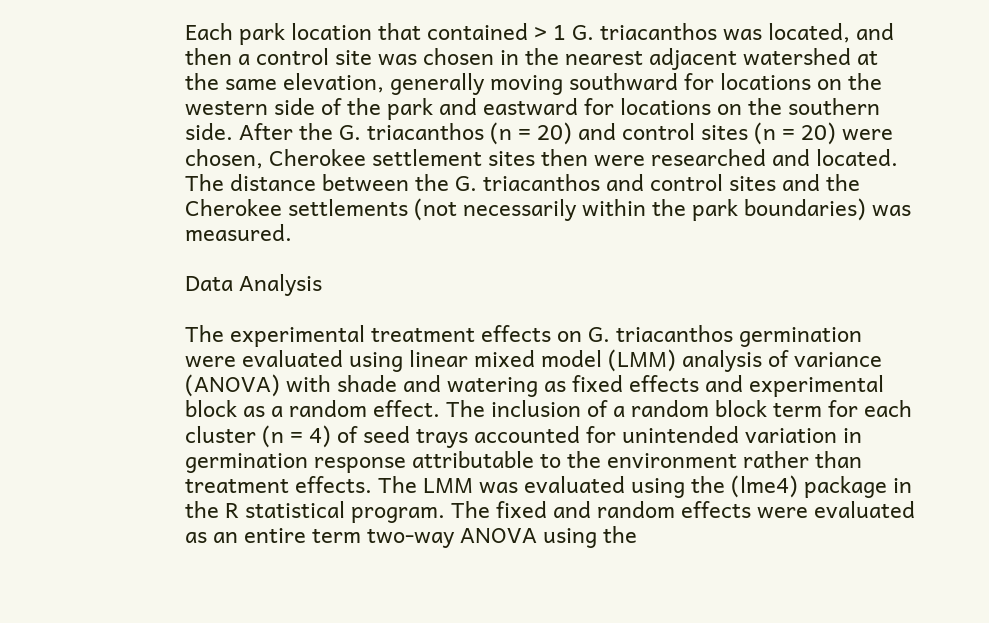Each park location that contained > 1 G. triacanthos was located, and then a control site was chosen in the nearest adjacent watershed at the same elevation, generally moving southward for locations on the western side of the park and eastward for locations on the southern side. After the G. triacanthos (n = 20) and control sites (n = 20) were chosen, Cherokee settlement sites then were researched and located. The distance between the G. triacanthos and control sites and the Cherokee settlements (not necessarily within the park boundaries) was measured.

Data Analysis

The experimental treatment effects on G. triacanthos germination were evaluated using linear mixed model (LMM) analysis of variance (ANOVA) with shade and watering as fixed effects and experimental block as a random effect. The inclusion of a random block term for each cluster (n = 4) of seed trays accounted for unintended variation in germination response attributable to the environment rather than treatment effects. The LMM was evaluated using the (lme4) package in the R statistical program. The fixed and random effects were evaluated as an entire term two-way ANOVA using the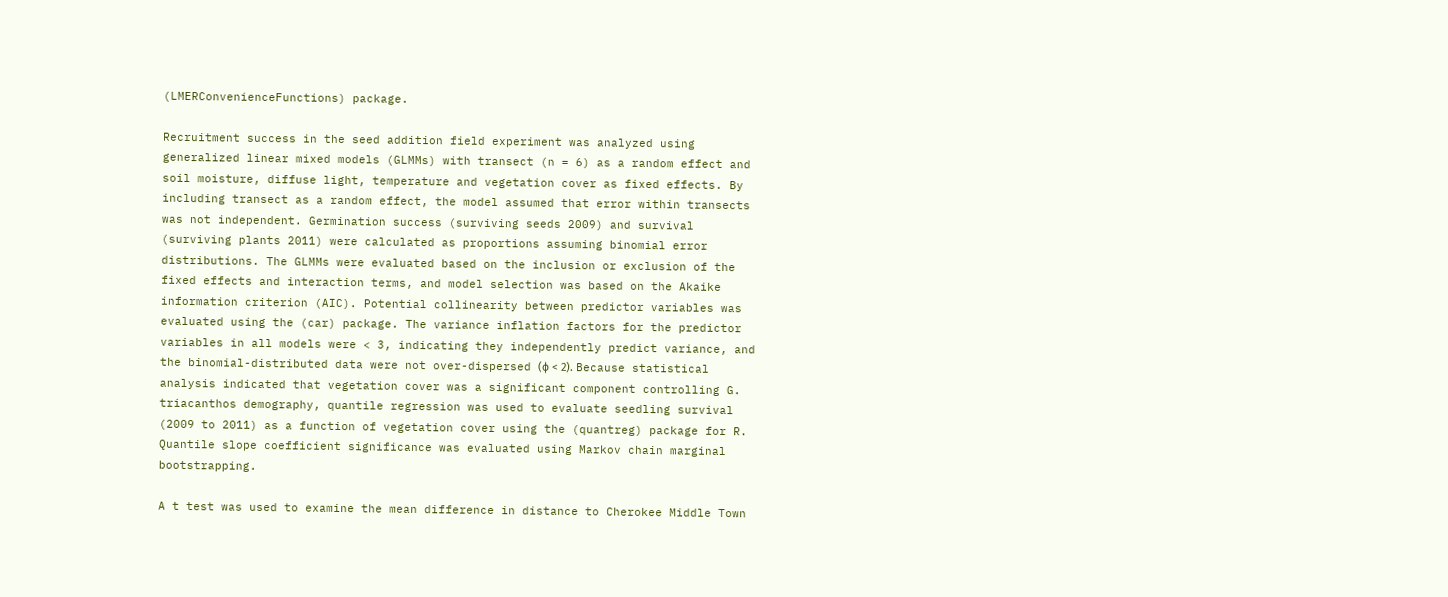(LMERConvenienceFunctions) package.

Recruitment success in the seed addition field experiment was analyzed using generalized linear mixed models (GLMMs) with transect (n = 6) as a random effect and soil moisture, diffuse light, temperature and vegetation cover as fixed effects. By including transect as a random effect, the model assumed that error within transects was not independent. Germination success (surviving seeds 2009) and survival (surviving plants 2011) were calculated as proportions assuming binomial error distributions. The GLMMs were evaluated based on the inclusion or exclusion of the fixed effects and interaction terms, and model selection was based on the Akaike information criterion (AIC). Potential collinearity between predictor variables was evaluated using the (car) package. The variance inflation factors for the predictor variables in all models were < 3, indicating they independently predict variance, and the binomial-distributed data were not over-dispersed (ϕ < 2). Because statistical analysis indicated that vegetation cover was a significant component controlling G. triacanthos demography, quantile regression was used to evaluate seedling survival (2009 to 2011) as a function of vegetation cover using the (quantreg) package for R. Quantile slope coefficient significance was evaluated using Markov chain marginal bootstrapping.

A t test was used to examine the mean difference in distance to Cherokee Middle Town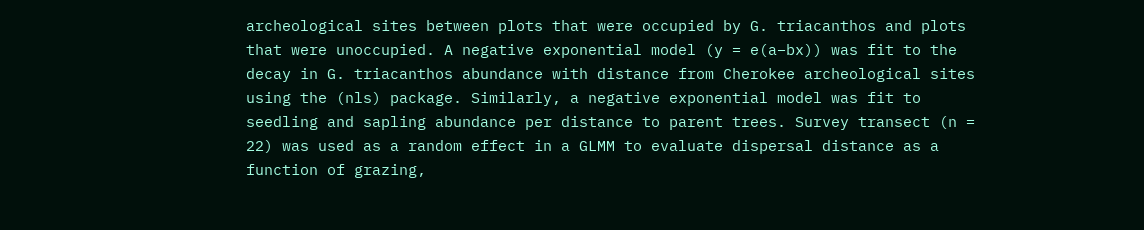archeological sites between plots that were occupied by G. triacanthos and plots that were unoccupied. A negative exponential model (y = e(a−bx)) was fit to the decay in G. triacanthos abundance with distance from Cherokee archeological sites using the (nls) package. Similarly, a negative exponential model was fit to seedling and sapling abundance per distance to parent trees. Survey transect (n = 22) was used as a random effect in a GLMM to evaluate dispersal distance as a function of grazing,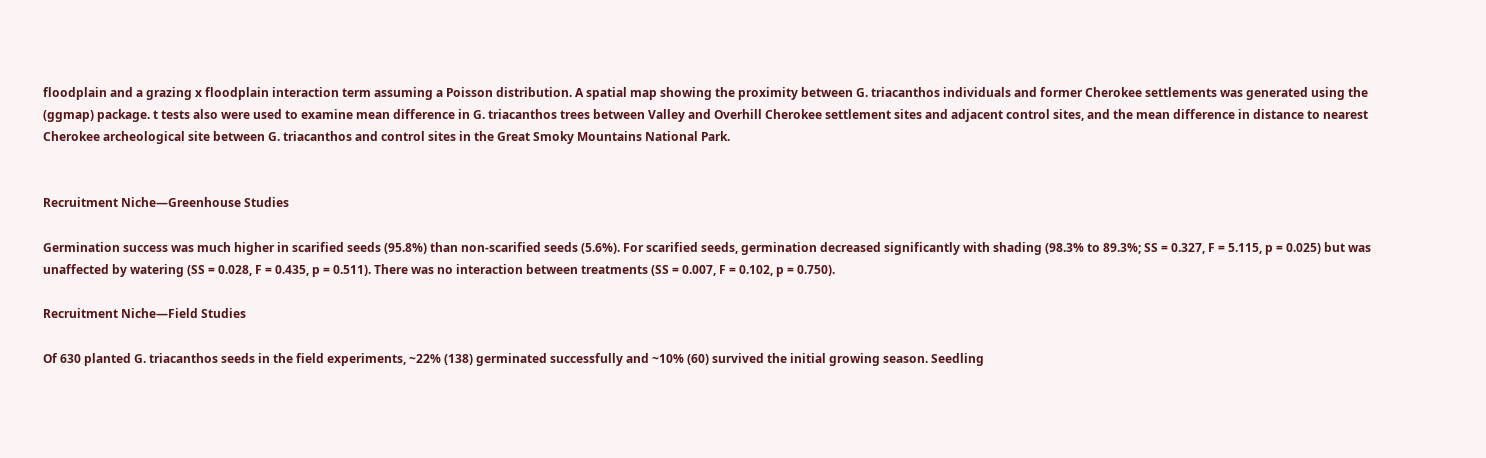floodplain and a grazing x floodplain interaction term assuming a Poisson distribution. A spatial map showing the proximity between G. triacanthos individuals and former Cherokee settlements was generated using the (ggmap) package. t tests also were used to examine mean difference in G. triacanthos trees between Valley and Overhill Cherokee settlement sites and adjacent control sites, and the mean difference in distance to nearest Cherokee archeological site between G. triacanthos and control sites in the Great Smoky Mountains National Park.


Recruitment Niche—Greenhouse Studies

Germination success was much higher in scarified seeds (95.8%) than non-scarified seeds (5.6%). For scarified seeds, germination decreased significantly with shading (98.3% to 89.3%; SS = 0.327, F = 5.115, p = 0.025) but was unaffected by watering (SS = 0.028, F = 0.435, p = 0.511). There was no interaction between treatments (SS = 0.007, F = 0.102, p = 0.750).

Recruitment Niche—Field Studies

Of 630 planted G. triacanthos seeds in the field experiments, ~22% (138) germinated successfully and ~10% (60) survived the initial growing season. Seedling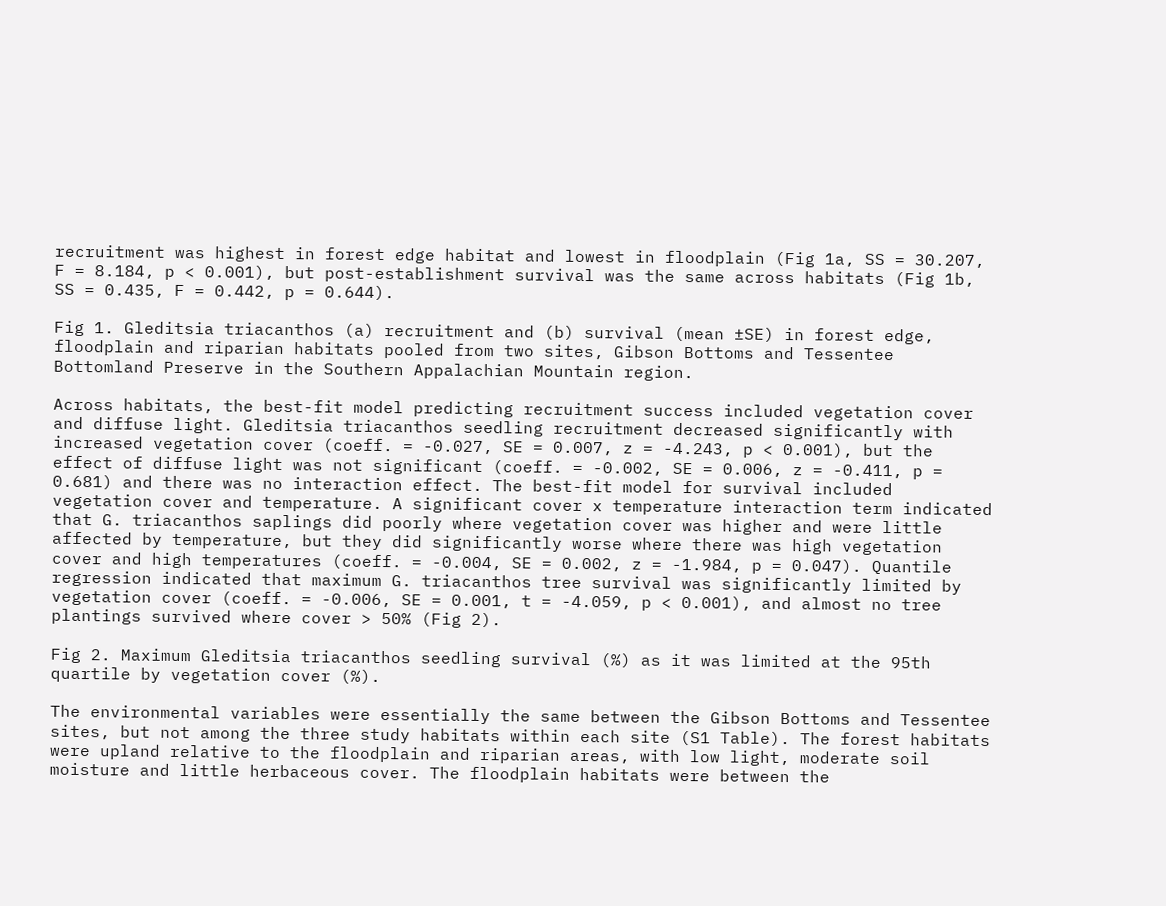recruitment was highest in forest edge habitat and lowest in floodplain (Fig 1a, SS = 30.207, F = 8.184, p < 0.001), but post-establishment survival was the same across habitats (Fig 1b, SS = 0.435, F = 0.442, p = 0.644).

Fig 1. Gleditsia triacanthos (a) recruitment and (b) survival (mean ±SE) in forest edge, floodplain and riparian habitats pooled from two sites, Gibson Bottoms and Tessentee Bottomland Preserve in the Southern Appalachian Mountain region.

Across habitats, the best-fit model predicting recruitment success included vegetation cover and diffuse light. Gleditsia triacanthos seedling recruitment decreased significantly with increased vegetation cover (coeff. = -0.027, SE = 0.007, z = -4.243, p < 0.001), but the effect of diffuse light was not significant (coeff. = -0.002, SE = 0.006, z = -0.411, p = 0.681) and there was no interaction effect. The best-fit model for survival included vegetation cover and temperature. A significant cover x temperature interaction term indicated that G. triacanthos saplings did poorly where vegetation cover was higher and were little affected by temperature, but they did significantly worse where there was high vegetation cover and high temperatures (coeff. = -0.004, SE = 0.002, z = -1.984, p = 0.047). Quantile regression indicated that maximum G. triacanthos tree survival was significantly limited by vegetation cover (coeff. = -0.006, SE = 0.001, t = -4.059, p < 0.001), and almost no tree plantings survived where cover > 50% (Fig 2).

Fig 2. Maximum Gleditsia triacanthos seedling survival (%) as it was limited at the 95th quartile by vegetation cover (%).

The environmental variables were essentially the same between the Gibson Bottoms and Tessentee sites, but not among the three study habitats within each site (S1 Table). The forest habitats were upland relative to the floodplain and riparian areas, with low light, moderate soil moisture and little herbaceous cover. The floodplain habitats were between the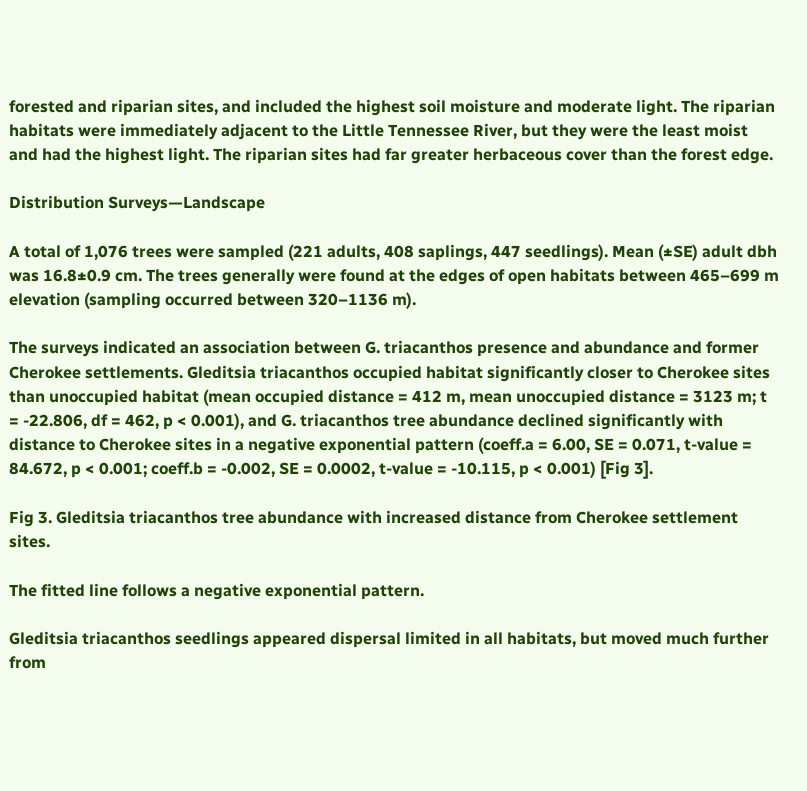forested and riparian sites, and included the highest soil moisture and moderate light. The riparian habitats were immediately adjacent to the Little Tennessee River, but they were the least moist and had the highest light. The riparian sites had far greater herbaceous cover than the forest edge.

Distribution Surveys—Landscape

A total of 1,076 trees were sampled (221 adults, 408 saplings, 447 seedlings). Mean (±SE) adult dbh was 16.8±0.9 cm. The trees generally were found at the edges of open habitats between 465–699 m elevation (sampling occurred between 320–1136 m).

The surveys indicated an association between G. triacanthos presence and abundance and former Cherokee settlements. Gleditsia triacanthos occupied habitat significantly closer to Cherokee sites than unoccupied habitat (mean occupied distance = 412 m, mean unoccupied distance = 3123 m; t = -22.806, df = 462, p < 0.001), and G. triacanthos tree abundance declined significantly with distance to Cherokee sites in a negative exponential pattern (coeff.a = 6.00, SE = 0.071, t-value = 84.672, p < 0.001; coeff.b = -0.002, SE = 0.0002, t-value = -10.115, p < 0.001) [Fig 3].

Fig 3. Gleditsia triacanthos tree abundance with increased distance from Cherokee settlement sites.

The fitted line follows a negative exponential pattern.

Gleditsia triacanthos seedlings appeared dispersal limited in all habitats, but moved much further from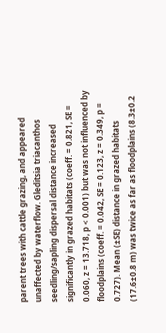parent trees with cattle grazing, and appeared unaffected by waterflow. Gleditsia triacanthos seedling/sapling dispersal distance increased significantly in grazed habitats (coeff. = 0.821, SE = 0.060, z = 13.718, p < 0.001) but was not influenced by floodplains (coeff. = 0.042, SE = 0.123, z = 0.349, p = 0.727). Mean (±SE) distance in grazed habitats (17.6±0.8 m) was twice as far as floodplains (8.3±0.2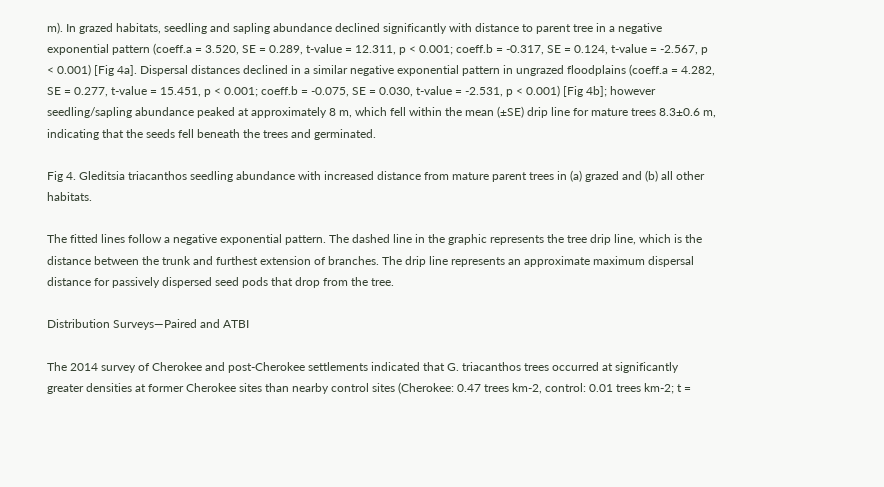m). In grazed habitats, seedling and sapling abundance declined significantly with distance to parent tree in a negative exponential pattern (coeff.a = 3.520, SE = 0.289, t-value = 12.311, p < 0.001; coeff.b = -0.317, SE = 0.124, t-value = -2.567, p < 0.001) [Fig 4a]. Dispersal distances declined in a similar negative exponential pattern in ungrazed floodplains (coeff.a = 4.282, SE = 0.277, t-value = 15.451, p < 0.001; coeff.b = -0.075, SE = 0.030, t-value = -2.531, p < 0.001) [Fig 4b]; however seedling/sapling abundance peaked at approximately 8 m, which fell within the mean (±SE) drip line for mature trees 8.3±0.6 m, indicating that the seeds fell beneath the trees and germinated.

Fig 4. Gleditsia triacanthos seedling abundance with increased distance from mature parent trees in (a) grazed and (b) all other habitats.

The fitted lines follow a negative exponential pattern. The dashed line in the graphic represents the tree drip line, which is the distance between the trunk and furthest extension of branches. The drip line represents an approximate maximum dispersal distance for passively dispersed seed pods that drop from the tree.

Distribution Surveys—Paired and ATBI

The 2014 survey of Cherokee and post-Cherokee settlements indicated that G. triacanthos trees occurred at significantly greater densities at former Cherokee sites than nearby control sites (Cherokee: 0.47 trees km-2, control: 0.01 trees km-2; t =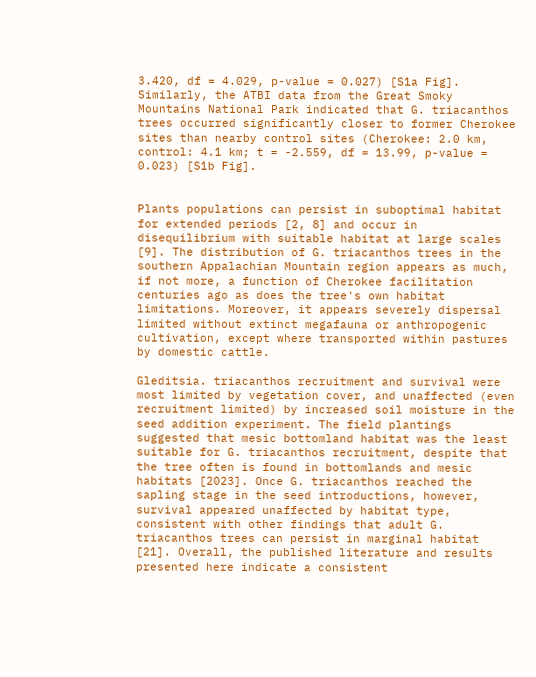3.420, df = 4.029, p-value = 0.027) [S1a Fig]. Similarly, the ATBI data from the Great Smoky Mountains National Park indicated that G. triacanthos trees occurred significantly closer to former Cherokee sites than nearby control sites (Cherokee: 2.0 km, control: 4.1 km; t = -2.559, df = 13.99, p-value = 0.023) [S1b Fig].


Plants populations can persist in suboptimal habitat for extended periods [2, 8] and occur in disequilibrium with suitable habitat at large scales [9]. The distribution of G. triacanthos trees in the southern Appalachian Mountain region appears as much, if not more, a function of Cherokee facilitation centuries ago as does the tree's own habitat limitations. Moreover, it appears severely dispersal limited without extinct megafauna or anthropogenic cultivation, except where transported within pastures by domestic cattle.

Gleditsia. triacanthos recruitment and survival were most limited by vegetation cover, and unaffected (even recruitment limited) by increased soil moisture in the seed addition experiment. The field plantings suggested that mesic bottomland habitat was the least suitable for G. triacanthos recruitment, despite that the tree often is found in bottomlands and mesic habitats [2023]. Once G. triacanthos reached the sapling stage in the seed introductions, however, survival appeared unaffected by habitat type, consistent with other findings that adult G. triacanthos trees can persist in marginal habitat [21]. Overall, the published literature and results presented here indicate a consistent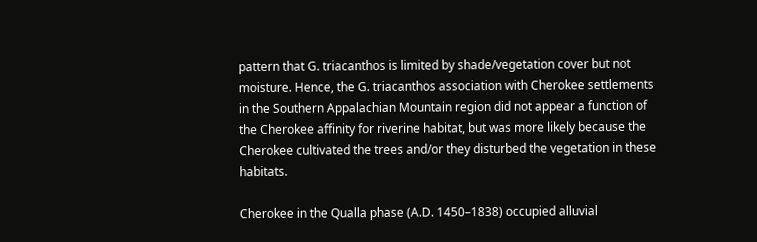pattern that G. triacanthos is limited by shade/vegetation cover but not moisture. Hence, the G. triacanthos association with Cherokee settlements in the Southern Appalachian Mountain region did not appear a function of the Cherokee affinity for riverine habitat, but was more likely because the Cherokee cultivated the trees and/or they disturbed the vegetation in these habitats.

Cherokee in the Qualla phase (A.D. 1450–1838) occupied alluvial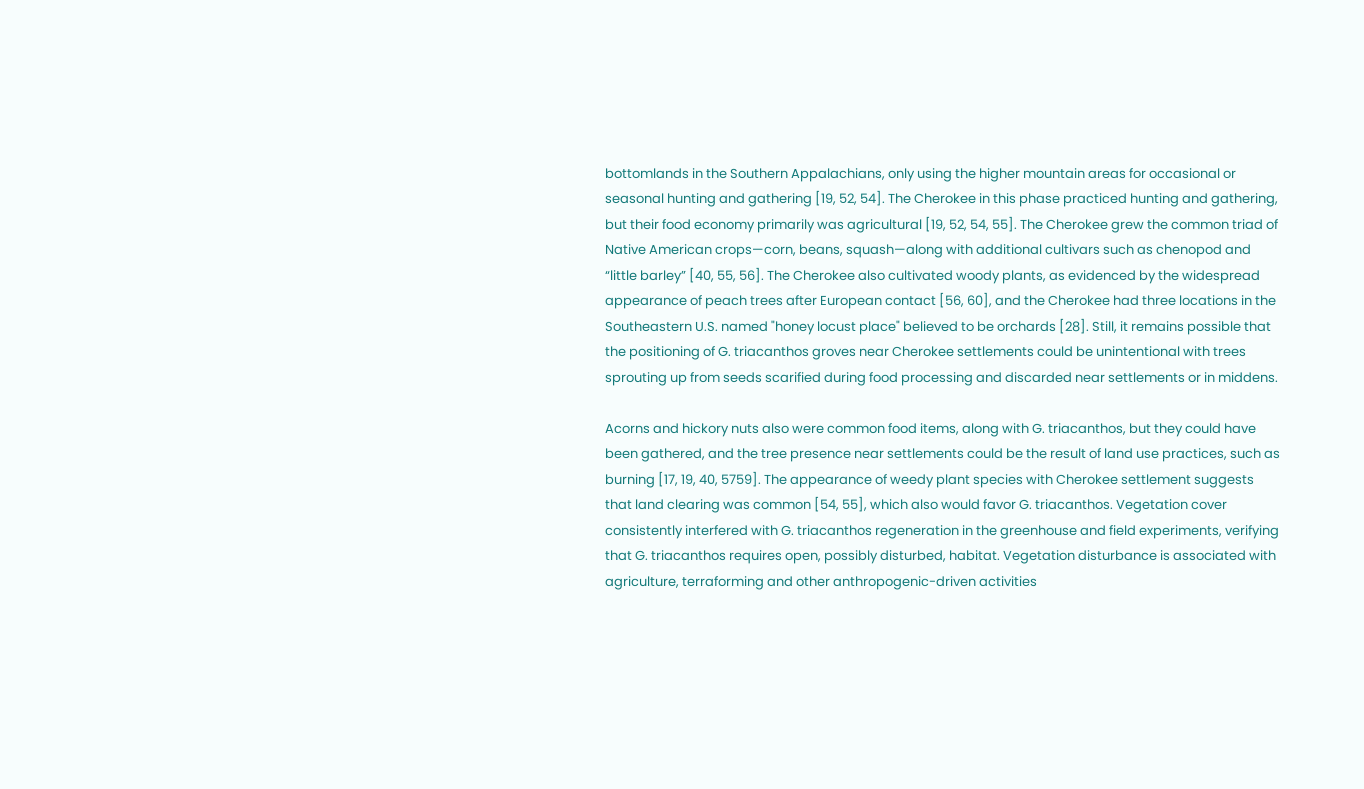bottomlands in the Southern Appalachians, only using the higher mountain areas for occasional or seasonal hunting and gathering [19, 52, 54]. The Cherokee in this phase practiced hunting and gathering, but their food economy primarily was agricultural [19, 52, 54, 55]. The Cherokee grew the common triad of Native American crops—corn, beans, squash—along with additional cultivars such as chenopod and “little barley” [40, 55, 56]. The Cherokee also cultivated woody plants, as evidenced by the widespread appearance of peach trees after European contact [56, 60], and the Cherokee had three locations in the Southeastern U.S. named "honey locust place" believed to be orchards [28]. Still, it remains possible that the positioning of G. triacanthos groves near Cherokee settlements could be unintentional with trees sprouting up from seeds scarified during food processing and discarded near settlements or in middens.

Acorns and hickory nuts also were common food items, along with G. triacanthos, but they could have been gathered, and the tree presence near settlements could be the result of land use practices, such as burning [17, 19, 40, 5759]. The appearance of weedy plant species with Cherokee settlement suggests that land clearing was common [54, 55], which also would favor G. triacanthos. Vegetation cover consistently interfered with G. triacanthos regeneration in the greenhouse and field experiments, verifying that G. triacanthos requires open, possibly disturbed, habitat. Vegetation disturbance is associated with agriculture, terraforming and other anthropogenic-driven activities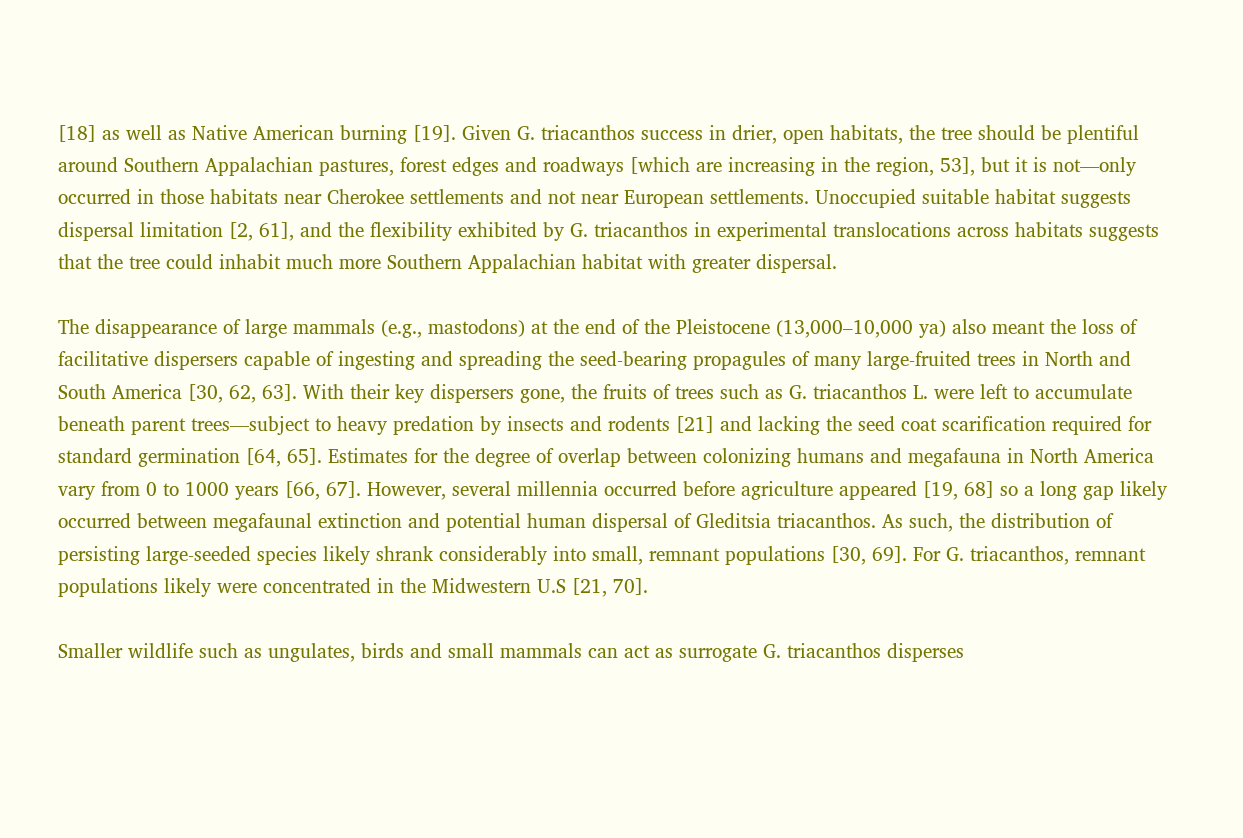[18] as well as Native American burning [19]. Given G. triacanthos success in drier, open habitats, the tree should be plentiful around Southern Appalachian pastures, forest edges and roadways [which are increasing in the region, 53], but it is not—only occurred in those habitats near Cherokee settlements and not near European settlements. Unoccupied suitable habitat suggests dispersal limitation [2, 61], and the flexibility exhibited by G. triacanthos in experimental translocations across habitats suggests that the tree could inhabit much more Southern Appalachian habitat with greater dispersal.

The disappearance of large mammals (e.g., mastodons) at the end of the Pleistocene (13,000–10,000 ya) also meant the loss of facilitative dispersers capable of ingesting and spreading the seed-bearing propagules of many large-fruited trees in North and South America [30, 62, 63]. With their key dispersers gone, the fruits of trees such as G. triacanthos L. were left to accumulate beneath parent trees—subject to heavy predation by insects and rodents [21] and lacking the seed coat scarification required for standard germination [64, 65]. Estimates for the degree of overlap between colonizing humans and megafauna in North America vary from 0 to 1000 years [66, 67]. However, several millennia occurred before agriculture appeared [19, 68] so a long gap likely occurred between megafaunal extinction and potential human dispersal of Gleditsia triacanthos. As such, the distribution of persisting large-seeded species likely shrank considerably into small, remnant populations [30, 69]. For G. triacanthos, remnant populations likely were concentrated in the Midwestern U.S [21, 70].

Smaller wildlife such as ungulates, birds and small mammals can act as surrogate G. triacanthos disperses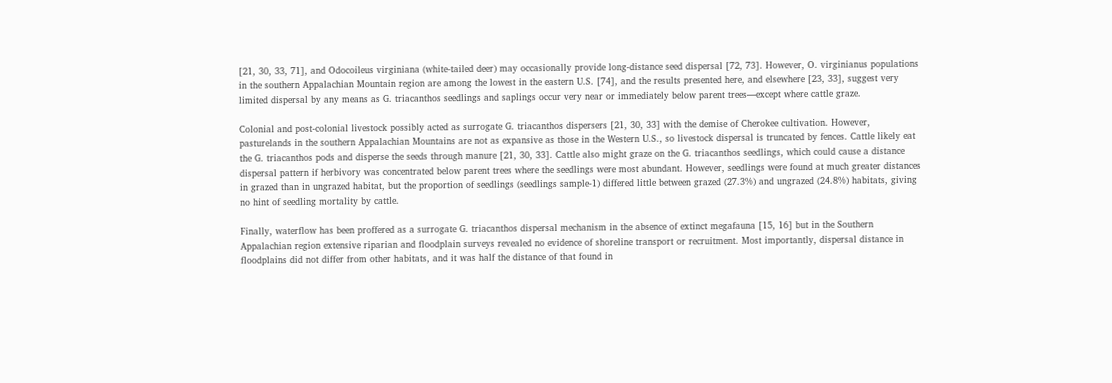[21, 30, 33, 71], and Odocoileus virginiana (white-tailed deer) may occasionally provide long-distance seed dispersal [72, 73]. However, O. virginianus populations in the southern Appalachian Mountain region are among the lowest in the eastern U.S. [74], and the results presented here, and elsewhere [23, 33], suggest very limited dispersal by any means as G. triacanthos seedlings and saplings occur very near or immediately below parent trees—except where cattle graze.

Colonial and post-colonial livestock possibly acted as surrogate G. triacanthos dispersers [21, 30, 33] with the demise of Cherokee cultivation. However, pasturelands in the southern Appalachian Mountains are not as expansive as those in the Western U.S., so livestock dispersal is truncated by fences. Cattle likely eat the G. triacanthos pods and disperse the seeds through manure [21, 30, 33]. Cattle also might graze on the G. triacanthos seedlings, which could cause a distance dispersal pattern if herbivory was concentrated below parent trees where the seedlings were most abundant. However, seedlings were found at much greater distances in grazed than in ungrazed habitat, but the proportion of seedlings (seedlings sample-1) differed little between grazed (27.3%) and ungrazed (24.8%) habitats, giving no hint of seedling mortality by cattle.

Finally, waterflow has been proffered as a surrogate G. triacanthos dispersal mechanism in the absence of extinct megafauna [15, 16] but in the Southern Appalachian region extensive riparian and floodplain surveys revealed no evidence of shoreline transport or recruitment. Most importantly, dispersal distance in floodplains did not differ from other habitats, and it was half the distance of that found in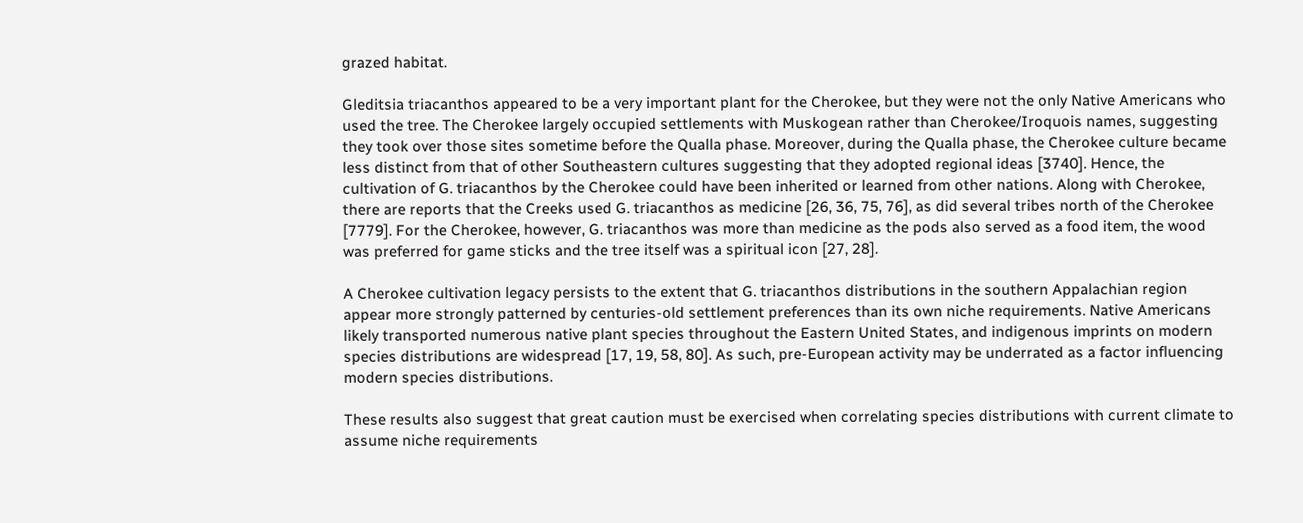grazed habitat.

Gleditsia triacanthos appeared to be a very important plant for the Cherokee, but they were not the only Native Americans who used the tree. The Cherokee largely occupied settlements with Muskogean rather than Cherokee/Iroquois names, suggesting they took over those sites sometime before the Qualla phase. Moreover, during the Qualla phase, the Cherokee culture became less distinct from that of other Southeastern cultures suggesting that they adopted regional ideas [3740]. Hence, the cultivation of G. triacanthos by the Cherokee could have been inherited or learned from other nations. Along with Cherokee, there are reports that the Creeks used G. triacanthos as medicine [26, 36, 75, 76], as did several tribes north of the Cherokee [7779]. For the Cherokee, however, G. triacanthos was more than medicine as the pods also served as a food item, the wood was preferred for game sticks and the tree itself was a spiritual icon [27, 28].

A Cherokee cultivation legacy persists to the extent that G. triacanthos distributions in the southern Appalachian region appear more strongly patterned by centuries-old settlement preferences than its own niche requirements. Native Americans likely transported numerous native plant species throughout the Eastern United States, and indigenous imprints on modern species distributions are widespread [17, 19, 58, 80]. As such, pre-European activity may be underrated as a factor influencing modern species distributions.

These results also suggest that great caution must be exercised when correlating species distributions with current climate to assume niche requirements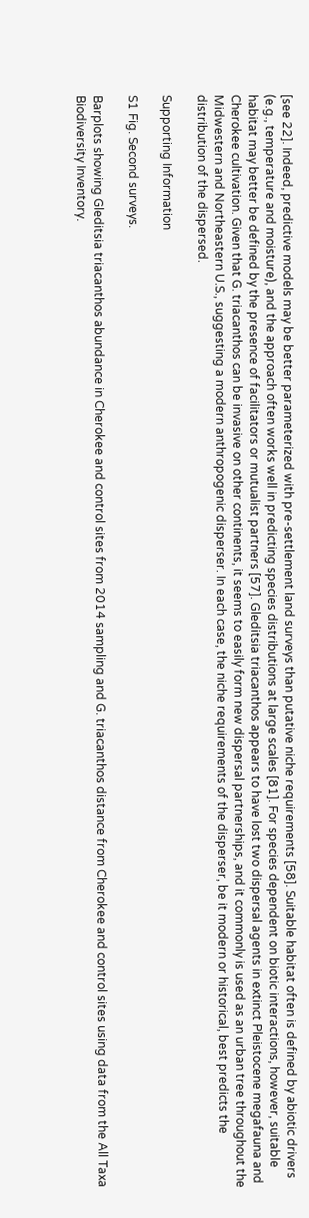[see 22]. Indeed, predictive models may be better parameterized with pre-settlement land surveys than putative niche requirements [58]. Suitable habitat often is defined by abiotic drivers (e.g., temperature and moisture), and the approach often works well in predicting species distributions at large scales [81]. For species dependent on biotic interactions, however, suitable habitat may better be defined by the presence of facilitators or mutualist partners [57]. Gleditsia triacanthos appears to have lost two dispersal agents in extinct Pleistocene megafauna and Cherokee cultivation. Given that G. triacanthos can be invasive on other continents, it seems to easily form new dispersal partnerships, and it commonly is used as an urban tree throughout the Midwestern and Northeastern U.S., suggesting a modern anthropogenic disperser. In each case, the niche requirements of the disperser, be it modern or historical, best predicts the distribution of the dispersed.

Supporting Information

S1 Fig. Second surveys.

Barplots showing Gleditsia triacanthos abundance in Cherokee and control sites from 2014 sampling and G. triacanthos distance from Cherokee and control sites using data from the All Taxa Biodiversity Inventory.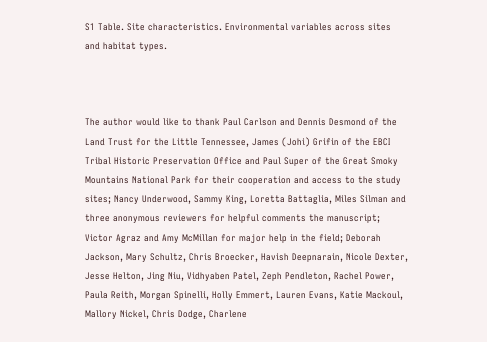S1 Table. Site characteristics. Environmental variables across sites and habitat types.



The author would like to thank Paul Carlson and Dennis Desmond of the Land Trust for the Little Tennessee, James (Johi) Grifin of the EBCI Tribal Historic Preservation Office and Paul Super of the Great Smoky Mountains National Park for their cooperation and access to the study sites; Nancy Underwood, Sammy King, Loretta Battaglia, Miles Silman and three anonymous reviewers for helpful comments the manuscript; Victor Agraz and Amy McMillan for major help in the field; Deborah Jackson, Mary Schultz, Chris Broecker, Havish Deepnarain, Nicole Dexter, Jesse Helton, Jing Niu, Vidhyaben Patel, Zeph Pendleton, Rachel Power, Paula Reith, Morgan Spinelli, Holly Emmert, Lauren Evans, Katie Mackoul, Mallory Nickel, Chris Dodge, Charlene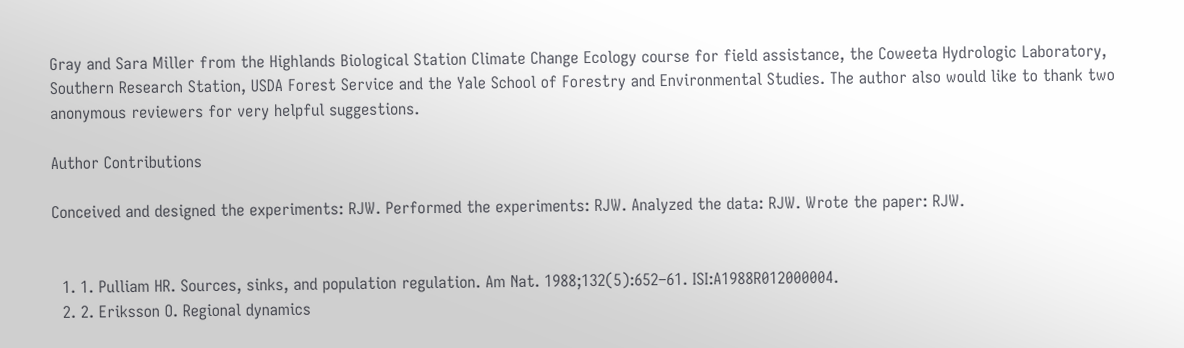Gray and Sara Miller from the Highlands Biological Station Climate Change Ecology course for field assistance, the Coweeta Hydrologic Laboratory, Southern Research Station, USDA Forest Service and the Yale School of Forestry and Environmental Studies. The author also would like to thank two anonymous reviewers for very helpful suggestions.

Author Contributions

Conceived and designed the experiments: RJW. Performed the experiments: RJW. Analyzed the data: RJW. Wrote the paper: RJW.


  1. 1. Pulliam HR. Sources, sinks, and population regulation. Am Nat. 1988;132(5):652–61. ISI:A1988R012000004.
  2. 2. Eriksson O. Regional dynamics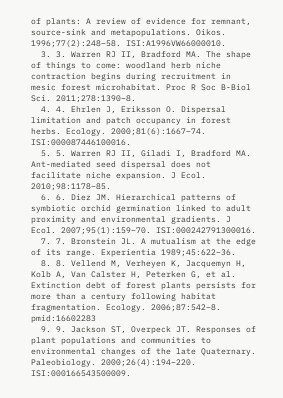of plants: A review of evidence for remnant, source-sink and metapopulations. Oikos. 1996;77(2):248–58. ISI:A1996VW66000010.
  3. 3. Warren RJ II, Bradford MA. The shape of things to come: woodland herb niche contraction begins during recruitment in mesic forest microhabitat. Proc R Soc B-Biol Sci. 2011;278:1390–8.
  4. 4. Ehrlen J, Eriksson O. Dispersal limitation and patch occupancy in forest herbs. Ecology. 2000;81(6):1667–74. ISI:000087446100016.
  5. 5. Warren RJ II, Giladi I, Bradford MA. Ant-mediated seed dispersal does not facilitate niche expansion. J Ecol. 2010;98:1178–85.
  6. 6. Diez JM. Hierarchical patterns of symbiotic orchid germination linked to adult proximity and environmental gradients. J Ecol. 2007;95(1):159–70. ISI:000242791300016.
  7. 7. Bronstein JL. A mutualism at the edge of its range. Experientia 1989;45:622–36.
  8. 8. Vellend M, Verheyen K, Jacquemyn H, Kolb A, Van Calster H, Peterken G, et al. Extinction debt of forest plants persists for more than a century following habitat fragmentation. Ecology. 2006;87:542–8. pmid:16602283
  9. 9. Jackson ST, Overpeck JT. Responses of plant populations and communities to environmental changes of the late Quaternary. Paleobiology. 2000;26(4):194–220. ISI:000166543500009.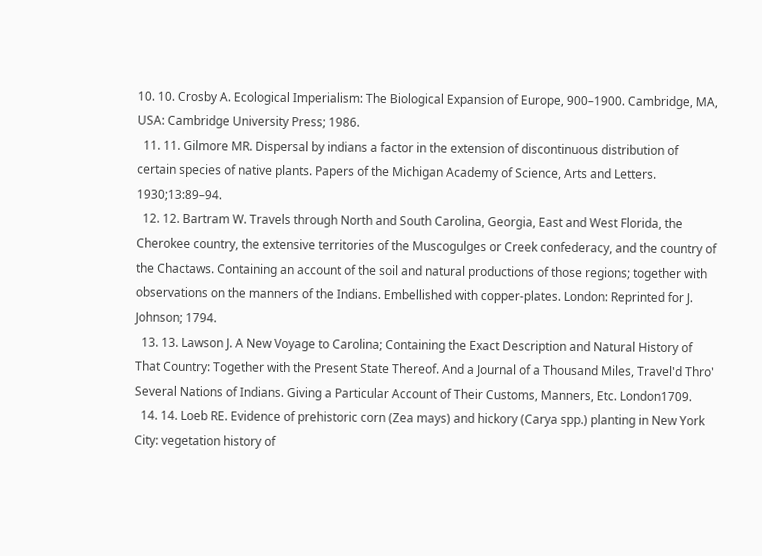10. 10. Crosby A. Ecological Imperialism: The Biological Expansion of Europe, 900–1900. Cambridge, MA, USA: Cambridge University Press; 1986.
  11. 11. Gilmore MR. Dispersal by indians a factor in the extension of discontinuous distribution of certain species of native plants. Papers of the Michigan Academy of Science, Arts and Letters. 1930;13:89–94.
  12. 12. Bartram W. Travels through North and South Carolina, Georgia, East and West Florida, the Cherokee country, the extensive territories of the Muscogulges or Creek confederacy, and the country of the Chactaws. Containing an account of the soil and natural productions of those regions; together with observations on the manners of the Indians. Embellished with copper-plates. London: Reprinted for J. Johnson; 1794.
  13. 13. Lawson J. A New Voyage to Carolina; Containing the Exact Description and Natural History of That Country: Together with the Present State Thereof. And a Journal of a Thousand Miles, Travel'd Thro' Several Nations of Indians. Giving a Particular Account of Their Customs, Manners, Etc. London1709.
  14. 14. Loeb RE. Evidence of prehistoric corn (Zea mays) and hickory (Carya spp.) planting in New York City: vegetation history of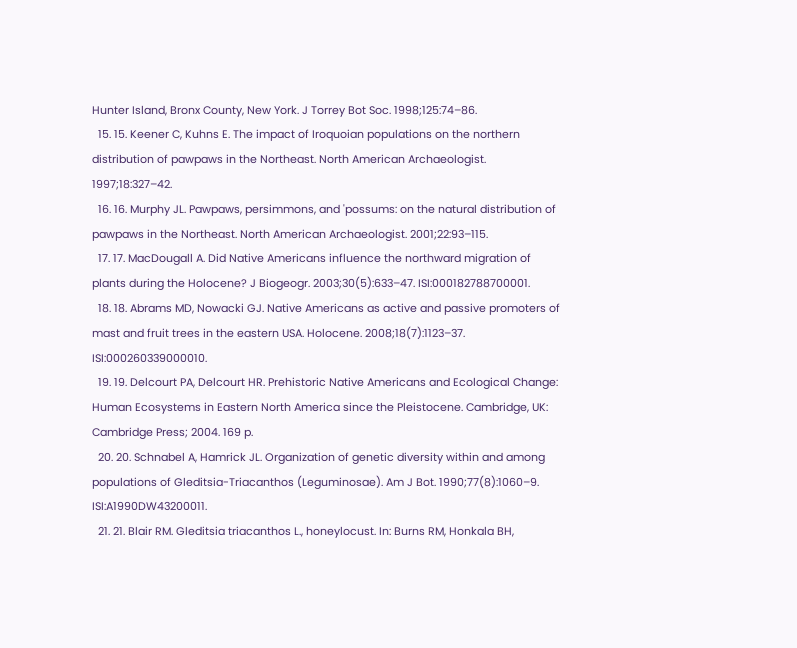Hunter Island, Bronx County, New York. J Torrey Bot Soc. 1998;125:74–86.
  15. 15. Keener C, Kuhns E. The impact of Iroquoian populations on the northern distribution of pawpaws in the Northeast. North American Archaeologist. 1997;18:327–42.
  16. 16. Murphy JL. Pawpaws, persimmons, and 'possums: on the natural distribution of pawpaws in the Northeast. North American Archaeologist. 2001;22:93–115.
  17. 17. MacDougall A. Did Native Americans influence the northward migration of plants during the Holocene? J Biogeogr. 2003;30(5):633–47. ISI:000182788700001.
  18. 18. Abrams MD, Nowacki GJ. Native Americans as active and passive promoters of mast and fruit trees in the eastern USA. Holocene. 2008;18(7):1123–37. ISI:000260339000010.
  19. 19. Delcourt PA, Delcourt HR. Prehistoric Native Americans and Ecological Change: Human Ecosystems in Eastern North America since the Pleistocene. Cambridge, UK: Cambridge Press; 2004. 169 p.
  20. 20. Schnabel A, Hamrick JL. Organization of genetic diversity within and among populations of Gleditsia-Triacanthos (Leguminosae). Am J Bot. 1990;77(8):1060–9. ISI:A1990DW43200011.
  21. 21. Blair RM. Gleditsia triacanthos L., honeylocust. In: Burns RM, Honkala BH,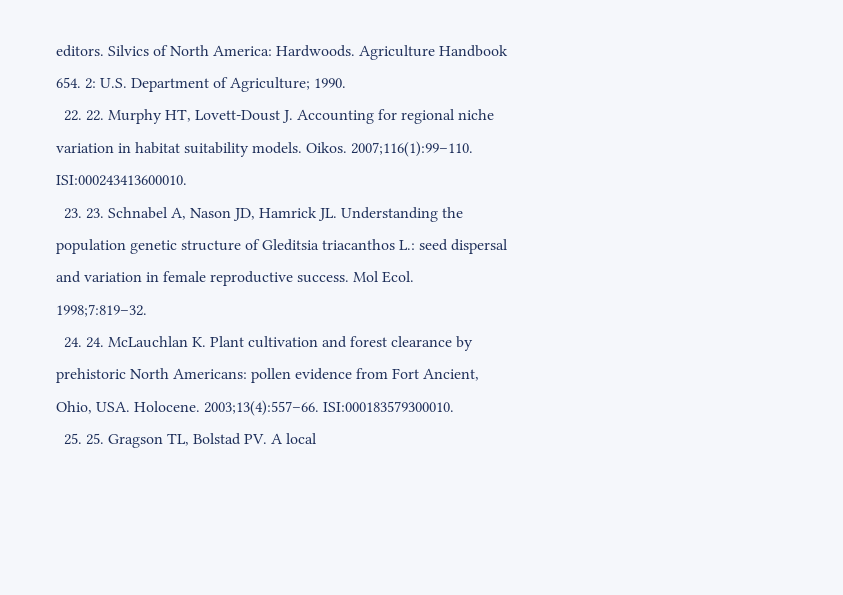editors. Silvics of North America: Hardwoods. Agriculture Handbook 654. 2: U.S. Department of Agriculture; 1990.
  22. 22. Murphy HT, Lovett-Doust J. Accounting for regional niche variation in habitat suitability models. Oikos. 2007;116(1):99–110. ISI:000243413600010.
  23. 23. Schnabel A, Nason JD, Hamrick JL. Understanding the population genetic structure of Gleditsia triacanthos L.: seed dispersal and variation in female reproductive success. Mol Ecol. 1998;7:819–32.
  24. 24. McLauchlan K. Plant cultivation and forest clearance by prehistoric North Americans: pollen evidence from Fort Ancient, Ohio, USA. Holocene. 2003;13(4):557–66. ISI:000183579300010.
  25. 25. Gragson TL, Bolstad PV. A local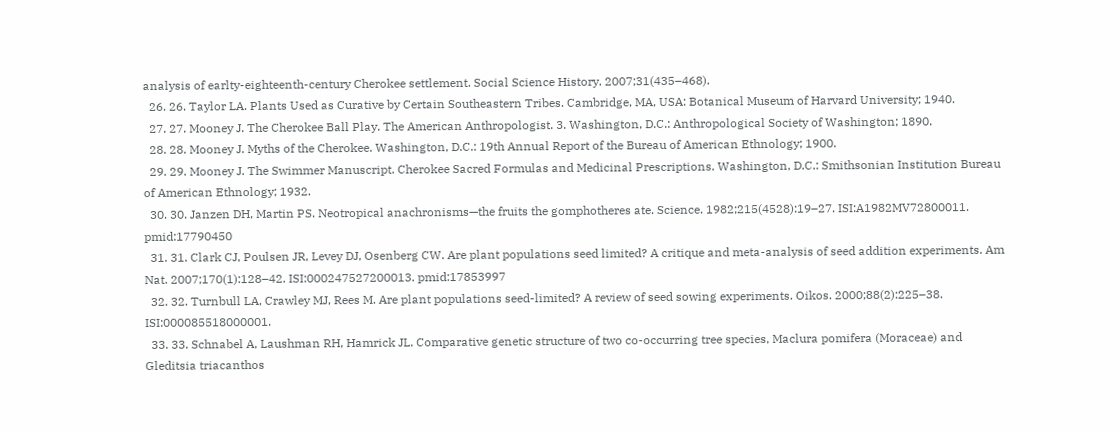analysis of earlty-eighteenth-century Cherokee settlement. Social Science History. 2007;31(435–468).
  26. 26. Taylor LA. Plants Used as Curative by Certain Southeastern Tribes. Cambridge, MA, USA: Botanical Museum of Harvard University; 1940.
  27. 27. Mooney J. The Cherokee Ball Play. The American Anthropologist. 3. Washington, D.C.: Anthropological Society of Washington; 1890.
  28. 28. Mooney J. Myths of the Cherokee. Washington, D.C.: 19th Annual Report of the Bureau of American Ethnology; 1900.
  29. 29. Mooney J. The Swimmer Manuscript. Cherokee Sacred Formulas and Medicinal Prescriptions. Washington, D.C.: Smithsonian Institution Bureau of American Ethnology; 1932.
  30. 30. Janzen DH, Martin PS. Neotropical anachronisms—the fruits the gomphotheres ate. Science. 1982;215(4528):19–27. ISI:A1982MV72800011. pmid:17790450
  31. 31. Clark CJ, Poulsen JR, Levey DJ, Osenberg CW. Are plant populations seed limited? A critique and meta-analysis of seed addition experiments. Am Nat. 2007;170(1):128–42. ISI:000247527200013. pmid:17853997
  32. 32. Turnbull LA, Crawley MJ, Rees M. Are plant populations seed-limited? A review of seed sowing experiments. Oikos. 2000;88(2):225–38. ISI:000085518000001.
  33. 33. Schnabel A, Laushman RH, Hamrick JL. Comparative genetic structure of two co-occurring tree species, Maclura pomifera (Moraceae) and Gleditsia triacanthos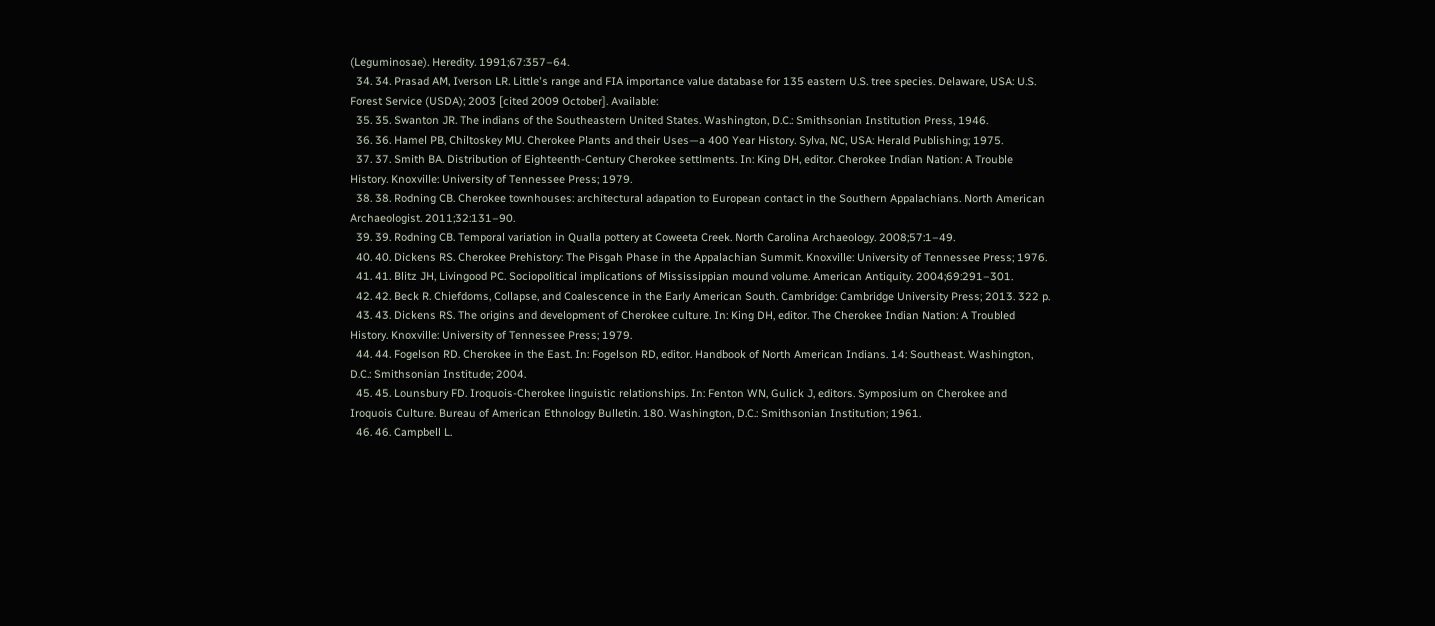(Leguminosae). Heredity. 1991;67:357–64.
  34. 34. Prasad AM, Iverson LR. Little's range and FIA importance value database for 135 eastern U.S. tree species. Delaware, USA: U.S. Forest Service (USDA); 2003 [cited 2009 October]. Available:
  35. 35. Swanton JR. The indians of the Southeastern United States. Washington, D.C.: Smithsonian Institution Press, 1946.
  36. 36. Hamel PB, Chiltoskey MU. Cherokee Plants and their Uses—a 400 Year History. Sylva, NC, USA: Herald Publishing; 1975.
  37. 37. Smith BA. Distribution of Eighteenth-Century Cherokee settlments. In: King DH, editor. Cherokee Indian Nation: A Trouble History. Knoxville: University of Tennessee Press; 1979.
  38. 38. Rodning CB. Cherokee townhouses: architectural adapation to European contact in the Southern Appalachians. North American Archaeologist. 2011;32:131–90.
  39. 39. Rodning CB. Temporal variation in Qualla pottery at Coweeta Creek. North Carolina Archaeology. 2008;57:1–49.
  40. 40. Dickens RS. Cherokee Prehistory: The Pisgah Phase in the Appalachian Summit. Knoxville: University of Tennessee Press; 1976.
  41. 41. Blitz JH, Livingood PC. Sociopolitical implications of Mississippian mound volume. American Antiquity. 2004;69:291–301.
  42. 42. Beck R. Chiefdoms, Collapse, and Coalescence in the Early American South. Cambridge: Cambridge University Press; 2013. 322 p.
  43. 43. Dickens RS. The origins and development of Cherokee culture. In: King DH, editor. The Cherokee Indian Nation: A Troubled History. Knoxville: University of Tennessee Press; 1979.
  44. 44. Fogelson RD. Cherokee in the East. In: Fogelson RD, editor. Handbook of North American Indians. 14: Southeast. Washington, D.C.: Smithsonian Institude; 2004.
  45. 45. Lounsbury FD. Iroquois-Cherokee linguistic relationships. In: Fenton WN, Gulick J, editors. Symposium on Cherokee and Iroquois Culture. Bureau of American Ethnology Bulletin. 180. Washington, D.C.: Smithsonian Institution; 1961.
  46. 46. Campbell L.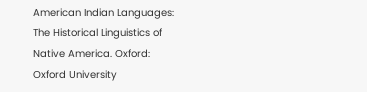American Indian Languages: The Historical Linguistics of Native America. Oxford: Oxford University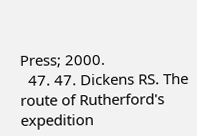Press; 2000.
  47. 47. Dickens RS. The route of Rutherford's expedition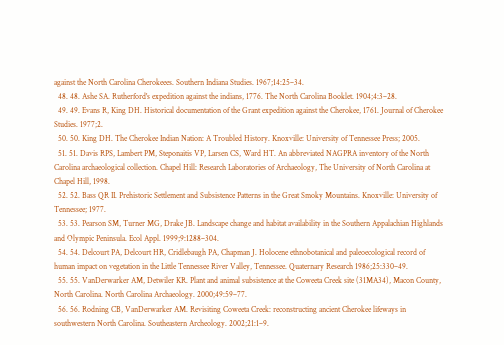against the North Carolina Cherokeees. Southern Indiana Studies. 1967;14:25–34.
  48. 48. Ashe SA. Rutherford's expedition against the indians, 1776. The North Carolina Booklet. 1904;4:3–28.
  49. 49. Evans R, King DH. Historical documentation of the Grant expedition against the Cherokee, 1761. Journal of Cherokee Studies. 1977;2.
  50. 50. King DH. The Cherokee Indian Nation: A Troubled History. Knoxville: University of Tennessee Press; 2005.
  51. 51. Davis RPS, Lambert PM, Steponaitis VP, Larsen CS, Ward HT. An abbreviated NAGPRA inventory of the North Carolina archaeological collection. Chapel Hill: Research Laboratories of Archaeology, The University of North Carolina at Chapel Hill, 1998.
  52. 52. Bass QR II. Prehistoric Settlement and Subsistence Patterns in the Great Smoky Mountains. Knoxville: University of Tennessee; 1977.
  53. 53. Pearson SM, Turner MG, Drake JB. Landscape change and habitat availability in the Southern Appalachian Highlands and Olympic Peninsula. Ecol Appl. 1999;9:1288–304.
  54. 54. Delcourt PA, Delcourt HR, Cridlebaugh PA, Chapman J. Holocene ethnobotanical and paleoecological record of human impact on vegetation in the Little Tennessee River Valley, Tennessee. Quaternary Research 1986;25:330–49.
  55. 55. VanDerwarker AM, Detwiler KR. Plant and animal subsistence at the Coweeta Creek site (31MA34), Macon County, North Carolina. North Carolina Archaeology. 2000;49:59–77.
  56. 56. Rodning CB, VanDerwarker AM. Revisiting Coweeta Creek: reconstructing ancient Cherokee lifeways in southwestern North Carolina. Southeastern Archeology. 2002;21:1–9.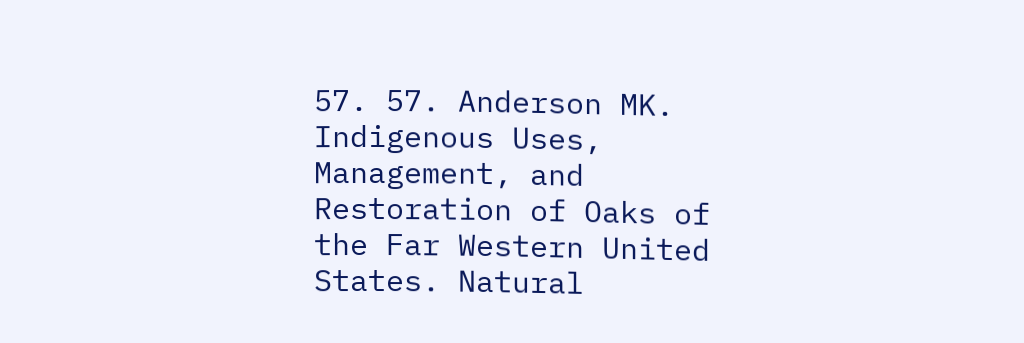57. 57. Anderson MK. Indigenous Uses, Management, and Restoration of Oaks of the Far Western United States. Natural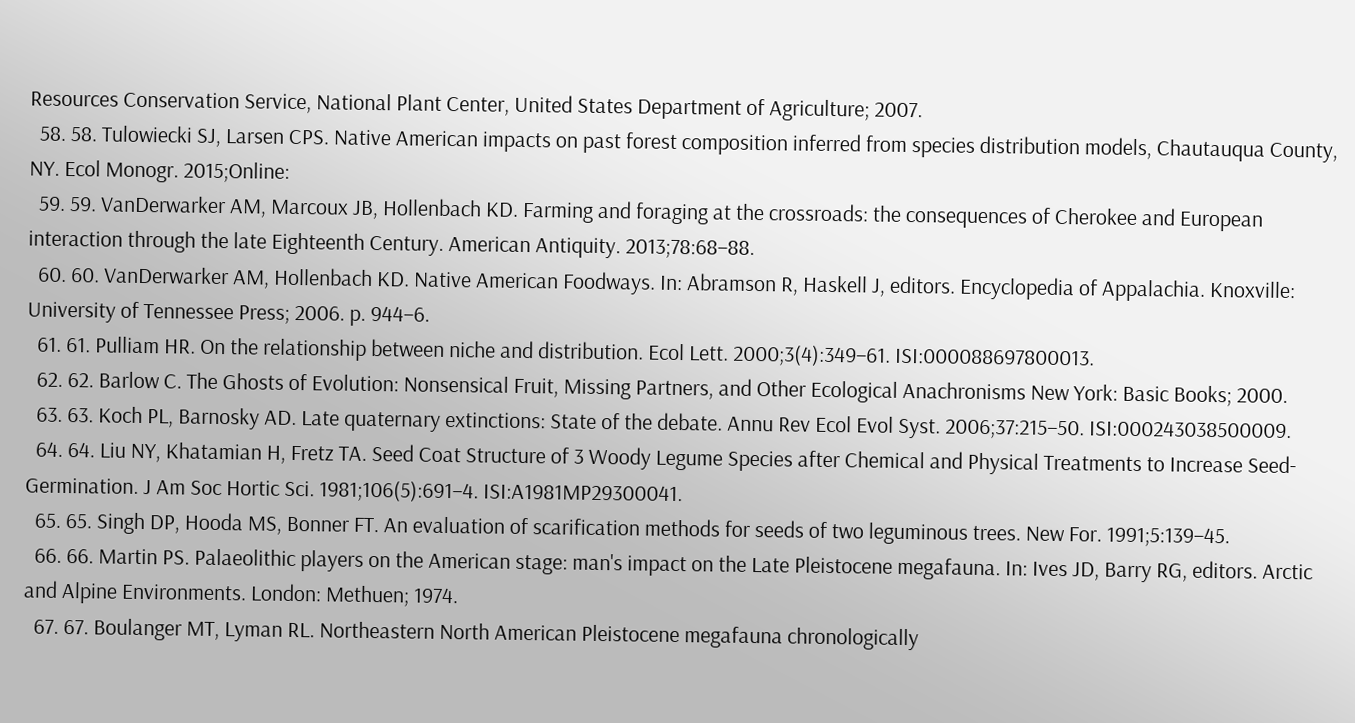Resources Conservation Service, National Plant Center, United States Department of Agriculture; 2007.
  58. 58. Tulowiecki SJ, Larsen CPS. Native American impacts on past forest composition inferred from species distribution models, Chautauqua County, NY. Ecol Monogr. 2015;Online:
  59. 59. VanDerwarker AM, Marcoux JB, Hollenbach KD. Farming and foraging at the crossroads: the consequences of Cherokee and European interaction through the late Eighteenth Century. American Antiquity. 2013;78:68–88.
  60. 60. VanDerwarker AM, Hollenbach KD. Native American Foodways. In: Abramson R, Haskell J, editors. Encyclopedia of Appalachia. Knoxville: University of Tennessee Press; 2006. p. 944–6.
  61. 61. Pulliam HR. On the relationship between niche and distribution. Ecol Lett. 2000;3(4):349–61. ISI:000088697800013.
  62. 62. Barlow C. The Ghosts of Evolution: Nonsensical Fruit, Missing Partners, and Other Ecological Anachronisms New York: Basic Books; 2000.
  63. 63. Koch PL, Barnosky AD. Late quaternary extinctions: State of the debate. Annu Rev Ecol Evol Syst. 2006;37:215–50. ISI:000243038500009.
  64. 64. Liu NY, Khatamian H, Fretz TA. Seed Coat Structure of 3 Woody Legume Species after Chemical and Physical Treatments to Increase Seed-Germination. J Am Soc Hortic Sci. 1981;106(5):691–4. ISI:A1981MP29300041.
  65. 65. Singh DP, Hooda MS, Bonner FT. An evaluation of scarification methods for seeds of two leguminous trees. New For. 1991;5:139–45.
  66. 66. Martin PS. Palaeolithic players on the American stage: man's impact on the Late Pleistocene megafauna. In: Ives JD, Barry RG, editors. Arctic and Alpine Environments. London: Methuen; 1974.
  67. 67. Boulanger MT, Lyman RL. Northeastern North American Pleistocene megafauna chronologically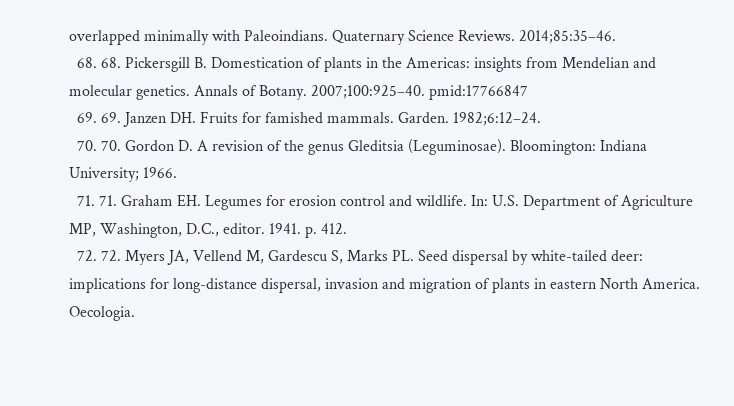overlapped minimally with Paleoindians. Quaternary Science Reviews. 2014;85:35–46.
  68. 68. Pickersgill B. Domestication of plants in the Americas: insights from Mendelian and molecular genetics. Annals of Botany. 2007;100:925–40. pmid:17766847
  69. 69. Janzen DH. Fruits for famished mammals. Garden. 1982;6:12–24.
  70. 70. Gordon D. A revision of the genus Gleditsia (Leguminosae). Bloomington: Indiana University; 1966.
  71. 71. Graham EH. Legumes for erosion control and wildlife. In: U.S. Department of Agriculture MP, Washington, D.C., editor. 1941. p. 412.
  72. 72. Myers JA, Vellend M, Gardescu S, Marks PL. Seed dispersal by white-tailed deer: implications for long-distance dispersal, invasion and migration of plants in eastern North America. Oecologia.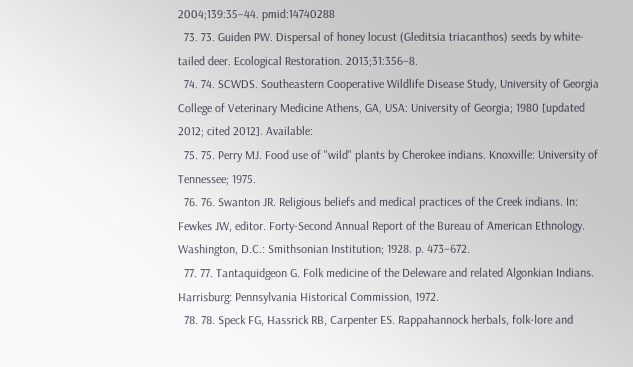2004;139:35–44. pmid:14740288
  73. 73. Guiden PW. Dispersal of honey locust (Gleditsia triacanthos) seeds by white-tailed deer. Ecological Restoration. 2013;31:356–8.
  74. 74. SCWDS. Southeastern Cooperative Wildlife Disease Study, University of Georgia College of Veterinary Medicine Athens, GA, USA: University of Georgia; 1980 [updated 2012; cited 2012]. Available:
  75. 75. Perry MJ. Food use of "wild" plants by Cherokee indians. Knoxville: University of Tennessee; 1975.
  76. 76. Swanton JR. Religious beliefs and medical practices of the Creek indians. In: Fewkes JW, editor. Forty-Second Annual Report of the Bureau of American Ethnology. Washington, D.C.: Smithsonian Institution; 1928. p. 473–672.
  77. 77. Tantaquidgeon G. Folk medicine of the Deleware and related Algonkian Indians. Harrisburg: Pennsylvania Historical Commission, 1972.
  78. 78. Speck FG, Hassrick RB, Carpenter ES. Rappahannock herbals, folk-lore and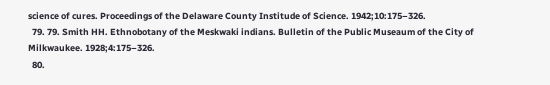science of cures. Proceedings of the Delaware County Institude of Science. 1942;10:175–326.
  79. 79. Smith HH. Ethnobotany of the Meskwaki indians. Bulletin of the Public Museaum of the City of Milkwaukee. 1928;4:175–326.
  80.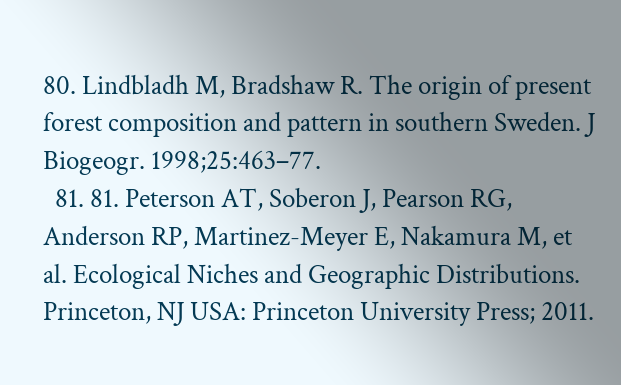80. Lindbladh M, Bradshaw R. The origin of present forest composition and pattern in southern Sweden. J Biogeogr. 1998;25:463–77.
  81. 81. Peterson AT, Soberon J, Pearson RG, Anderson RP, Martinez-Meyer E, Nakamura M, et al. Ecological Niches and Geographic Distributions. Princeton, NJ USA: Princeton University Press; 2011.